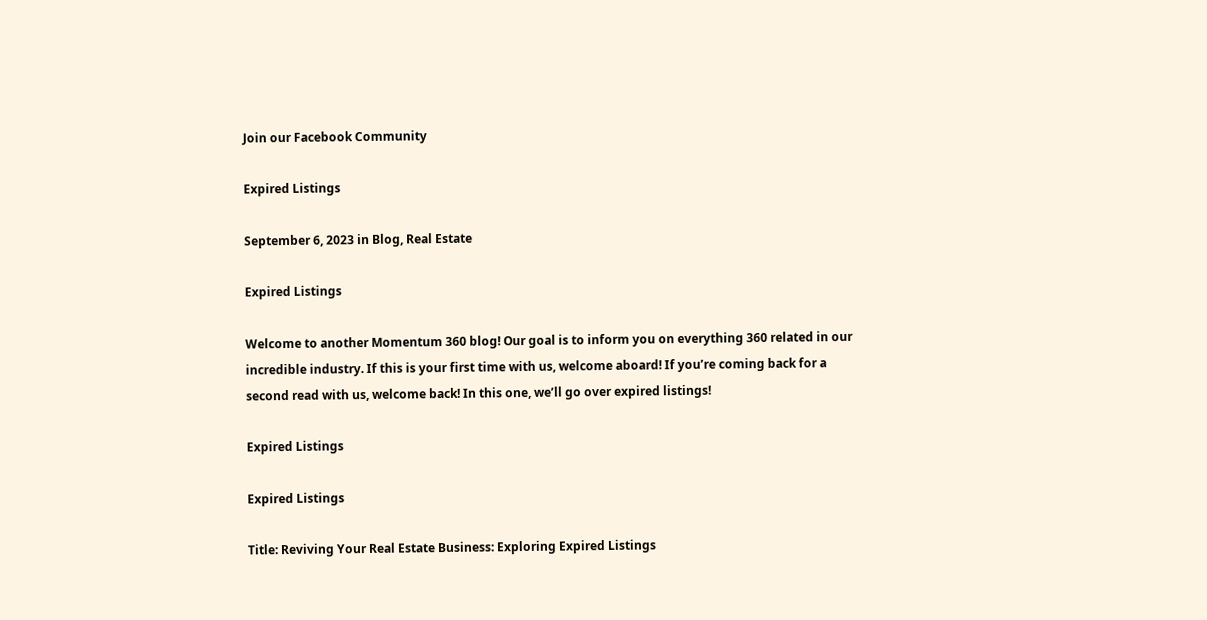Join our Facebook Community

Expired Listings

September 6, 2023 in Blog, Real Estate

Expired Listings

Welcome to another Momentum 360 blog! Our goal is to inform you on everything 360 related in our incredible industry. If this is your first time with us, welcome aboard! If you’re coming back for a second read with us, welcome back! In this one, we’ll go over expired listings!

Expired Listings

Expired Listings

Title: Reviving Your Real Estate Business: Exploring Expired Listings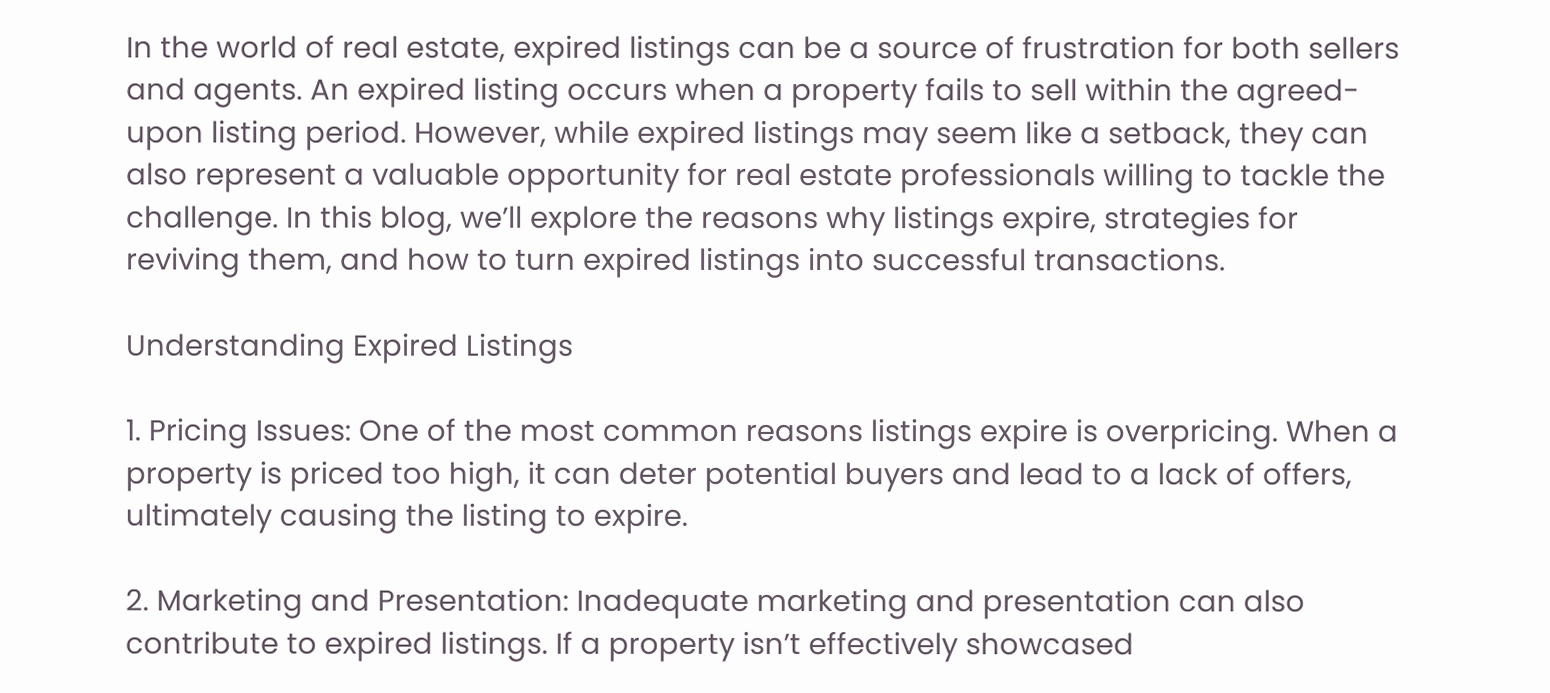In the world of real estate, expired listings can be a source of frustration for both sellers and agents. An expired listing occurs when a property fails to sell within the agreed-upon listing period. However, while expired listings may seem like a setback, they can also represent a valuable opportunity for real estate professionals willing to tackle the challenge. In this blog, we’ll explore the reasons why listings expire, strategies for reviving them, and how to turn expired listings into successful transactions.

Understanding Expired Listings

1. Pricing Issues: One of the most common reasons listings expire is overpricing. When a property is priced too high, it can deter potential buyers and lead to a lack of offers, ultimately causing the listing to expire.

2. Marketing and Presentation: Inadequate marketing and presentation can also contribute to expired listings. If a property isn’t effectively showcased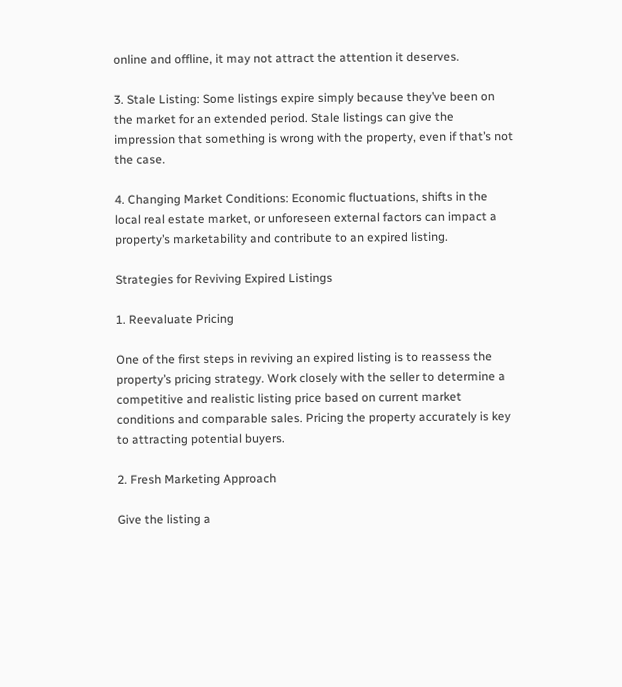online and offline, it may not attract the attention it deserves.

3. Stale Listing: Some listings expire simply because they’ve been on the market for an extended period. Stale listings can give the impression that something is wrong with the property, even if that’s not the case.

4. Changing Market Conditions: Economic fluctuations, shifts in the local real estate market, or unforeseen external factors can impact a property’s marketability and contribute to an expired listing.

Strategies for Reviving Expired Listings

1. Reevaluate Pricing

One of the first steps in reviving an expired listing is to reassess the property’s pricing strategy. Work closely with the seller to determine a competitive and realistic listing price based on current market conditions and comparable sales. Pricing the property accurately is key to attracting potential buyers.

2. Fresh Marketing Approach

Give the listing a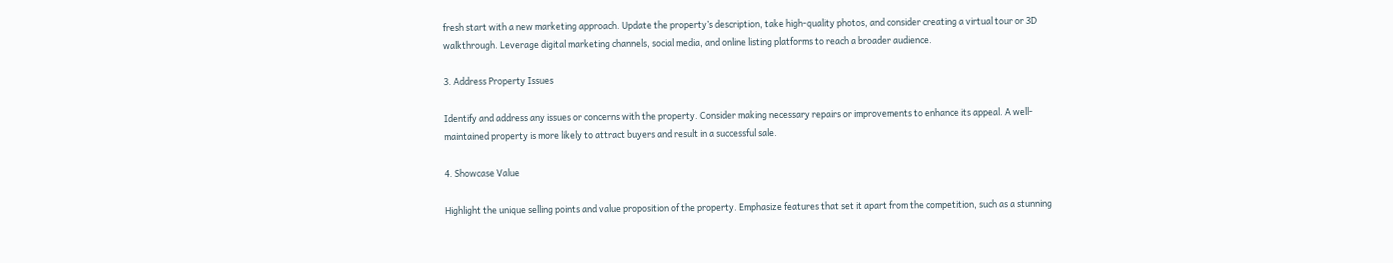fresh start with a new marketing approach. Update the property’s description, take high-quality photos, and consider creating a virtual tour or 3D walkthrough. Leverage digital marketing channels, social media, and online listing platforms to reach a broader audience.

3. Address Property Issues

Identify and address any issues or concerns with the property. Consider making necessary repairs or improvements to enhance its appeal. A well-maintained property is more likely to attract buyers and result in a successful sale.

4. Showcase Value

Highlight the unique selling points and value proposition of the property. Emphasize features that set it apart from the competition, such as a stunning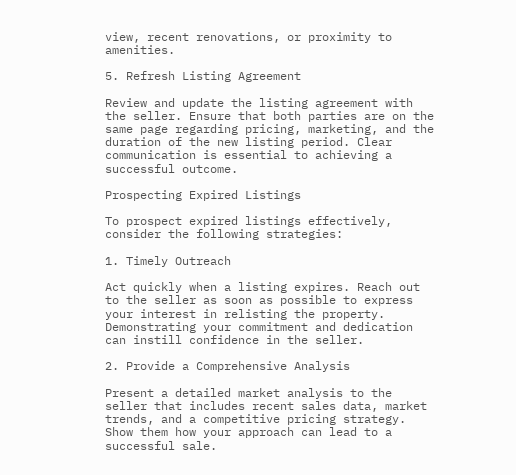view, recent renovations, or proximity to amenities.

5. Refresh Listing Agreement

Review and update the listing agreement with the seller. Ensure that both parties are on the same page regarding pricing, marketing, and the duration of the new listing period. Clear communication is essential to achieving a successful outcome.

Prospecting Expired Listings

To prospect expired listings effectively, consider the following strategies:

1. Timely Outreach

Act quickly when a listing expires. Reach out to the seller as soon as possible to express your interest in relisting the property. Demonstrating your commitment and dedication can instill confidence in the seller.

2. Provide a Comprehensive Analysis

Present a detailed market analysis to the seller that includes recent sales data, market trends, and a competitive pricing strategy. Show them how your approach can lead to a successful sale.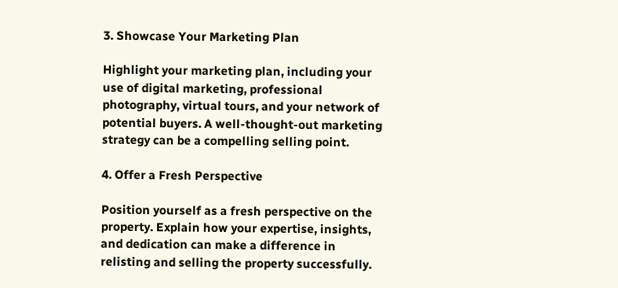3. Showcase Your Marketing Plan

Highlight your marketing plan, including your use of digital marketing, professional photography, virtual tours, and your network of potential buyers. A well-thought-out marketing strategy can be a compelling selling point.

4. Offer a Fresh Perspective

Position yourself as a fresh perspective on the property. Explain how your expertise, insights, and dedication can make a difference in relisting and selling the property successfully.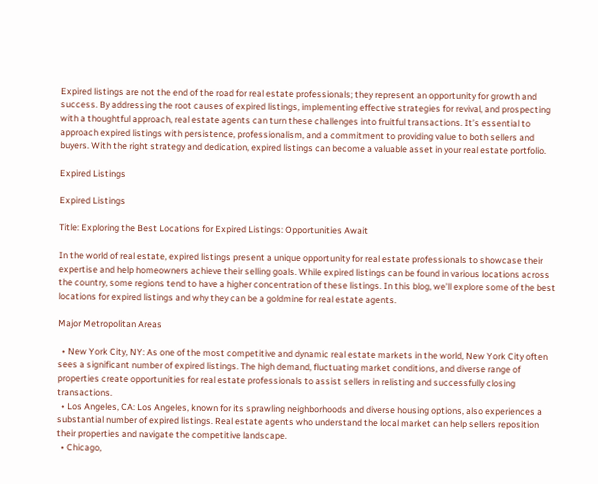Expired listings are not the end of the road for real estate professionals; they represent an opportunity for growth and success. By addressing the root causes of expired listings, implementing effective strategies for revival, and prospecting with a thoughtful approach, real estate agents can turn these challenges into fruitful transactions. It’s essential to approach expired listings with persistence, professionalism, and a commitment to providing value to both sellers and buyers. With the right strategy and dedication, expired listings can become a valuable asset in your real estate portfolio.

Expired Listings

Expired Listings

Title: Exploring the Best Locations for Expired Listings: Opportunities Await

In the world of real estate, expired listings present a unique opportunity for real estate professionals to showcase their expertise and help homeowners achieve their selling goals. While expired listings can be found in various locations across the country, some regions tend to have a higher concentration of these listings. In this blog, we’ll explore some of the best locations for expired listings and why they can be a goldmine for real estate agents.

Major Metropolitan Areas

  • New York City, NY: As one of the most competitive and dynamic real estate markets in the world, New York City often sees a significant number of expired listings. The high demand, fluctuating market conditions, and diverse range of properties create opportunities for real estate professionals to assist sellers in relisting and successfully closing transactions.
  • Los Angeles, CA: Los Angeles, known for its sprawling neighborhoods and diverse housing options, also experiences a substantial number of expired listings. Real estate agents who understand the local market can help sellers reposition their properties and navigate the competitive landscape.
  • Chicago,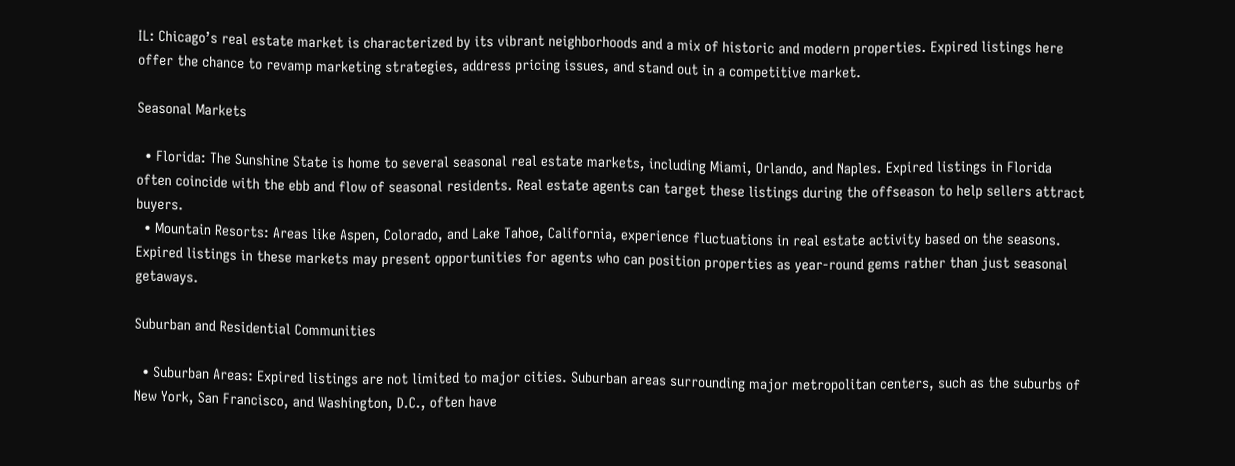IL: Chicago’s real estate market is characterized by its vibrant neighborhoods and a mix of historic and modern properties. Expired listings here offer the chance to revamp marketing strategies, address pricing issues, and stand out in a competitive market.

Seasonal Markets

  • Florida: The Sunshine State is home to several seasonal real estate markets, including Miami, Orlando, and Naples. Expired listings in Florida often coincide with the ebb and flow of seasonal residents. Real estate agents can target these listings during the offseason to help sellers attract buyers.
  • Mountain Resorts: Areas like Aspen, Colorado, and Lake Tahoe, California, experience fluctuations in real estate activity based on the seasons. Expired listings in these markets may present opportunities for agents who can position properties as year-round gems rather than just seasonal getaways.

Suburban and Residential Communities

  • Suburban Areas: Expired listings are not limited to major cities. Suburban areas surrounding major metropolitan centers, such as the suburbs of New York, San Francisco, and Washington, D.C., often have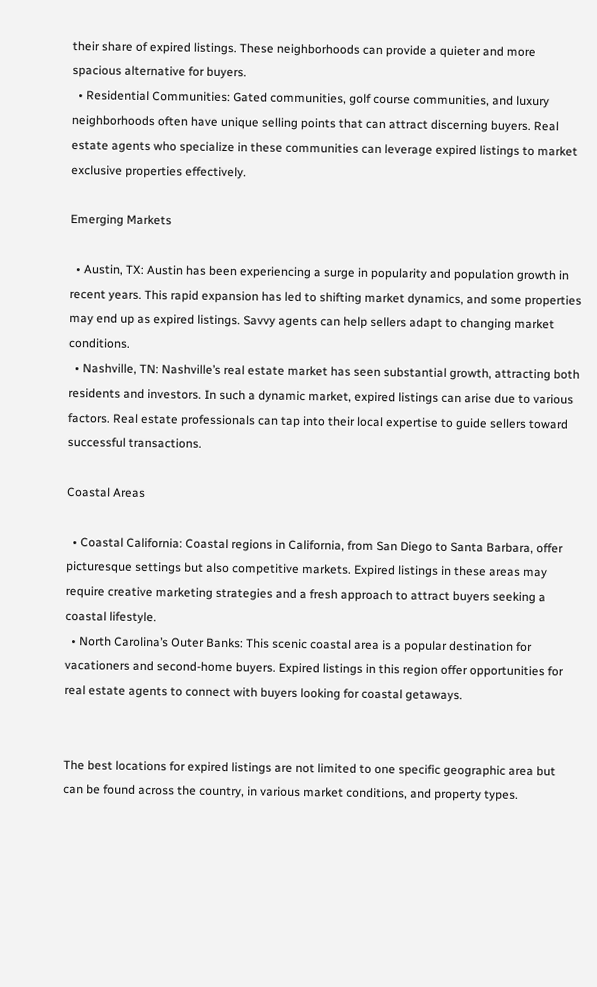their share of expired listings. These neighborhoods can provide a quieter and more spacious alternative for buyers.
  • Residential Communities: Gated communities, golf course communities, and luxury neighborhoods often have unique selling points that can attract discerning buyers. Real estate agents who specialize in these communities can leverage expired listings to market exclusive properties effectively.

Emerging Markets

  • Austin, TX: Austin has been experiencing a surge in popularity and population growth in recent years. This rapid expansion has led to shifting market dynamics, and some properties may end up as expired listings. Savvy agents can help sellers adapt to changing market conditions.
  • Nashville, TN: Nashville’s real estate market has seen substantial growth, attracting both residents and investors. In such a dynamic market, expired listings can arise due to various factors. Real estate professionals can tap into their local expertise to guide sellers toward successful transactions.

Coastal Areas

  • Coastal California: Coastal regions in California, from San Diego to Santa Barbara, offer picturesque settings but also competitive markets. Expired listings in these areas may require creative marketing strategies and a fresh approach to attract buyers seeking a coastal lifestyle.
  • North Carolina’s Outer Banks: This scenic coastal area is a popular destination for vacationers and second-home buyers. Expired listings in this region offer opportunities for real estate agents to connect with buyers looking for coastal getaways.


The best locations for expired listings are not limited to one specific geographic area but can be found across the country, in various market conditions, and property types.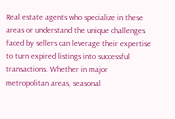Real estate agents who specialize in these areas or understand the unique challenges faced by sellers can leverage their expertise to turn expired listings into successful transactions. Whether in major metropolitan areas, seasonal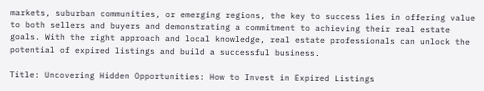markets, suburban communities, or emerging regions, the key to success lies in offering value to both sellers and buyers and demonstrating a commitment to achieving their real estate goals. With the right approach and local knowledge, real estate professionals can unlock the potential of expired listings and build a successful business.

Title: Uncovering Hidden Opportunities: How to Invest in Expired Listings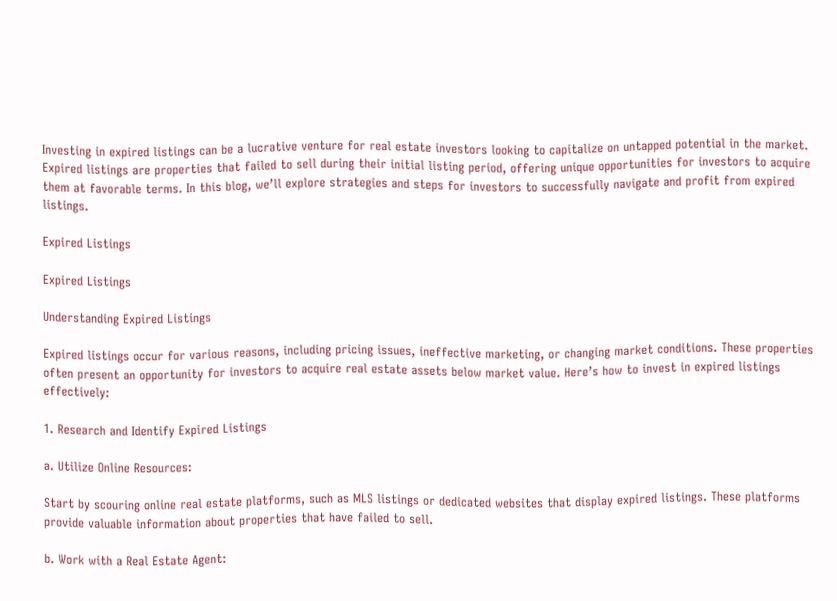Investing in expired listings can be a lucrative venture for real estate investors looking to capitalize on untapped potential in the market. Expired listings are properties that failed to sell during their initial listing period, offering unique opportunities for investors to acquire them at favorable terms. In this blog, we’ll explore strategies and steps for investors to successfully navigate and profit from expired listings.

Expired Listings

Expired Listings

Understanding Expired Listings

Expired listings occur for various reasons, including pricing issues, ineffective marketing, or changing market conditions. These properties often present an opportunity for investors to acquire real estate assets below market value. Here’s how to invest in expired listings effectively:

1. Research and Identify Expired Listings

a. Utilize Online Resources:

Start by scouring online real estate platforms, such as MLS listings or dedicated websites that display expired listings. These platforms provide valuable information about properties that have failed to sell.

b. Work with a Real Estate Agent: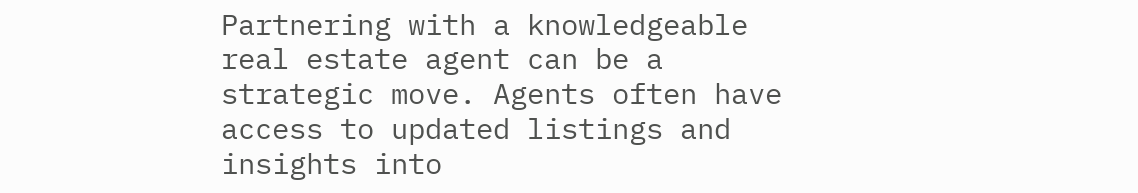Partnering with a knowledgeable real estate agent can be a strategic move. Agents often have access to updated listings and insights into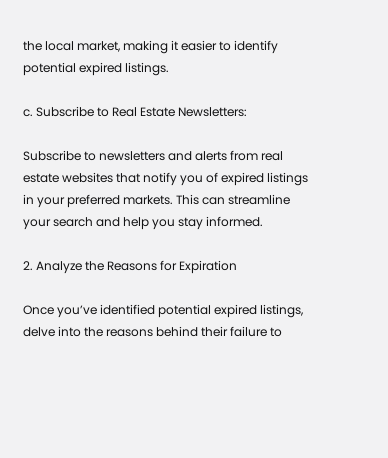the local market, making it easier to identify potential expired listings.

c. Subscribe to Real Estate Newsletters:

Subscribe to newsletters and alerts from real estate websites that notify you of expired listings in your preferred markets. This can streamline your search and help you stay informed.

2. Analyze the Reasons for Expiration

Once you’ve identified potential expired listings, delve into the reasons behind their failure to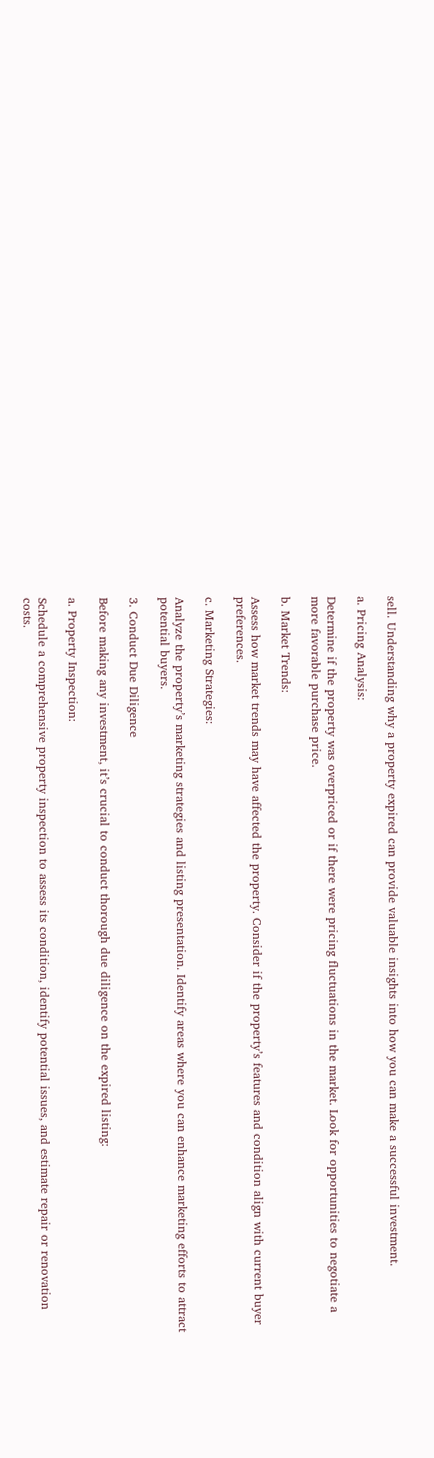sell. Understanding why a property expired can provide valuable insights into how you can make a successful investment.

a. Pricing Analysis:

Determine if the property was overpriced or if there were pricing fluctuations in the market. Look for opportunities to negotiate a more favorable purchase price.

b. Market Trends:

Assess how market trends may have affected the property. Consider if the property’s features and condition align with current buyer preferences.

c. Marketing Strategies:

Analyze the property’s marketing strategies and listing presentation. Identify areas where you can enhance marketing efforts to attract potential buyers.

3. Conduct Due Diligence

Before making any investment, it’s crucial to conduct thorough due diligence on the expired listing:

a. Property Inspection:

Schedule a comprehensive property inspection to assess its condition, identify potential issues, and estimate repair or renovation costs.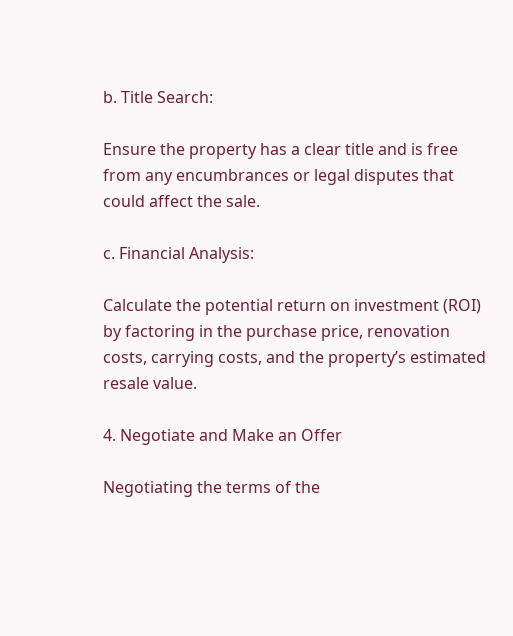b. Title Search:

Ensure the property has a clear title and is free from any encumbrances or legal disputes that could affect the sale.

c. Financial Analysis:

Calculate the potential return on investment (ROI) by factoring in the purchase price, renovation costs, carrying costs, and the property’s estimated resale value.

4. Negotiate and Make an Offer

Negotiating the terms of the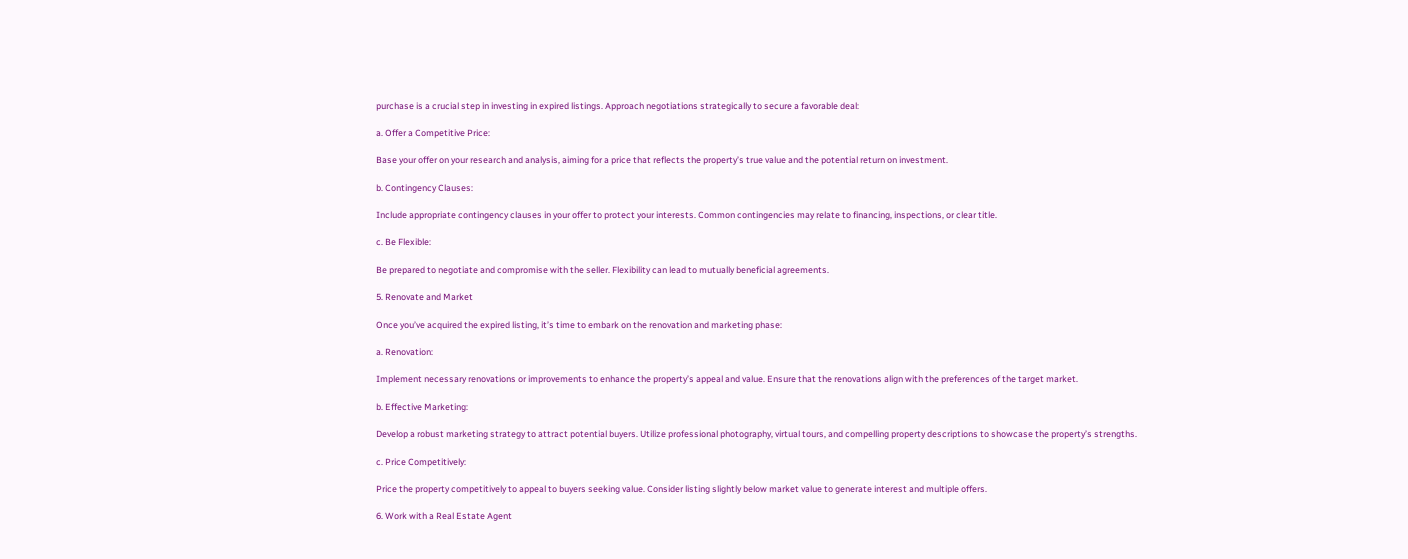purchase is a crucial step in investing in expired listings. Approach negotiations strategically to secure a favorable deal:

a. Offer a Competitive Price:

Base your offer on your research and analysis, aiming for a price that reflects the property’s true value and the potential return on investment.

b. Contingency Clauses:

Include appropriate contingency clauses in your offer to protect your interests. Common contingencies may relate to financing, inspections, or clear title.

c. Be Flexible:

Be prepared to negotiate and compromise with the seller. Flexibility can lead to mutually beneficial agreements.

5. Renovate and Market

Once you’ve acquired the expired listing, it’s time to embark on the renovation and marketing phase:

a. Renovation:

Implement necessary renovations or improvements to enhance the property’s appeal and value. Ensure that the renovations align with the preferences of the target market.

b. Effective Marketing:

Develop a robust marketing strategy to attract potential buyers. Utilize professional photography, virtual tours, and compelling property descriptions to showcase the property’s strengths.

c. Price Competitively:

Price the property competitively to appeal to buyers seeking value. Consider listing slightly below market value to generate interest and multiple offers.

6. Work with a Real Estate Agent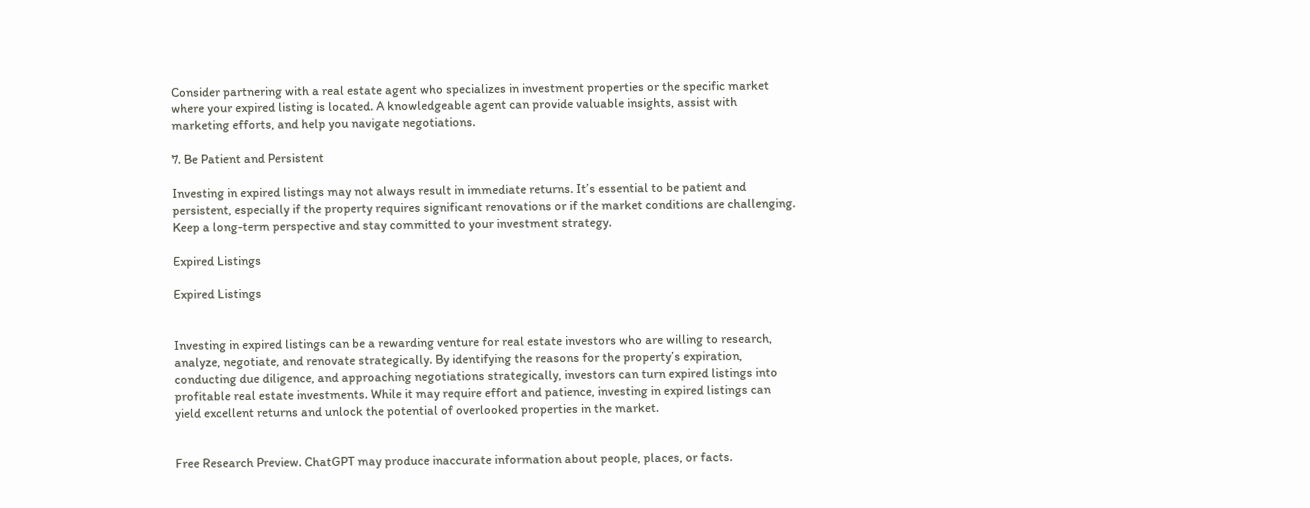Consider partnering with a real estate agent who specializes in investment properties or the specific market where your expired listing is located. A knowledgeable agent can provide valuable insights, assist with marketing efforts, and help you navigate negotiations.

7. Be Patient and Persistent

Investing in expired listings may not always result in immediate returns. It’s essential to be patient and persistent, especially if the property requires significant renovations or if the market conditions are challenging. Keep a long-term perspective and stay committed to your investment strategy.

Expired Listings

Expired Listings


Investing in expired listings can be a rewarding venture for real estate investors who are willing to research, analyze, negotiate, and renovate strategically. By identifying the reasons for the property’s expiration, conducting due diligence, and approaching negotiations strategically, investors can turn expired listings into profitable real estate investments. While it may require effort and patience, investing in expired listings can yield excellent returns and unlock the potential of overlooked properties in the market.


Free Research Preview. ChatGPT may produce inaccurate information about people, places, or facts.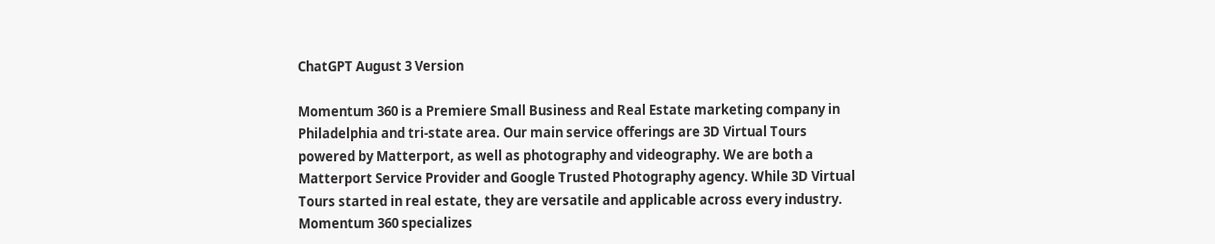ChatGPT August 3 Version

Momentum 360 is a Premiere Small Business and Real Estate marketing company in Philadelphia and tri-state area. Our main service offerings are 3D Virtual Tours powered by Matterport, as well as photography and videography. We are both a Matterport Service Provider and Google Trusted Photography agency. While 3D Virtual Tours started in real estate, they are versatile and applicable across every industry. Momentum 360 specializes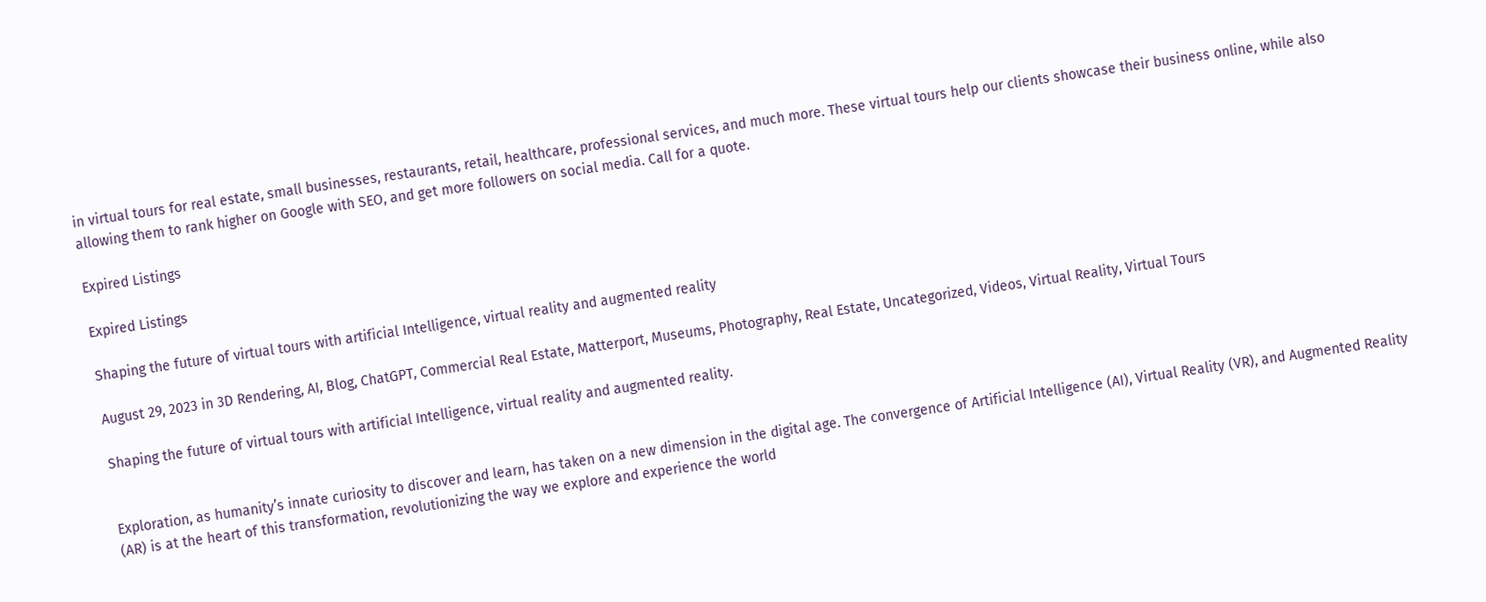in virtual tours for real estate, small businesses, restaurants, retail, healthcare, professional services, and much more. These virtual tours help our clients showcase their business online, while also allowing them to rank higher on Google with SEO, and get more followers on social media. Call for a quote.

Expired Listings

Expired Listings

Shaping the future of virtual tours with artificial Intelligence, virtual reality and augmented reality

August 29, 2023 in 3D Rendering, AI, Blog, ChatGPT, Commercial Real Estate, Matterport, Museums, Photography, Real Estate, Uncategorized, Videos, Virtual Reality, Virtual Tours

Shaping the future of virtual tours with artificial Intelligence, virtual reality and augmented reality.


Exploration, as humanity’s innate curiosity to discover and learn, has taken on a new dimension in the digital age. The convergence of Artificial Intelligence (AI), Virtual Reality (VR), and Augmented Reality (AR) is at the heart of this transformation, revolutionizing the way we explore and experience the world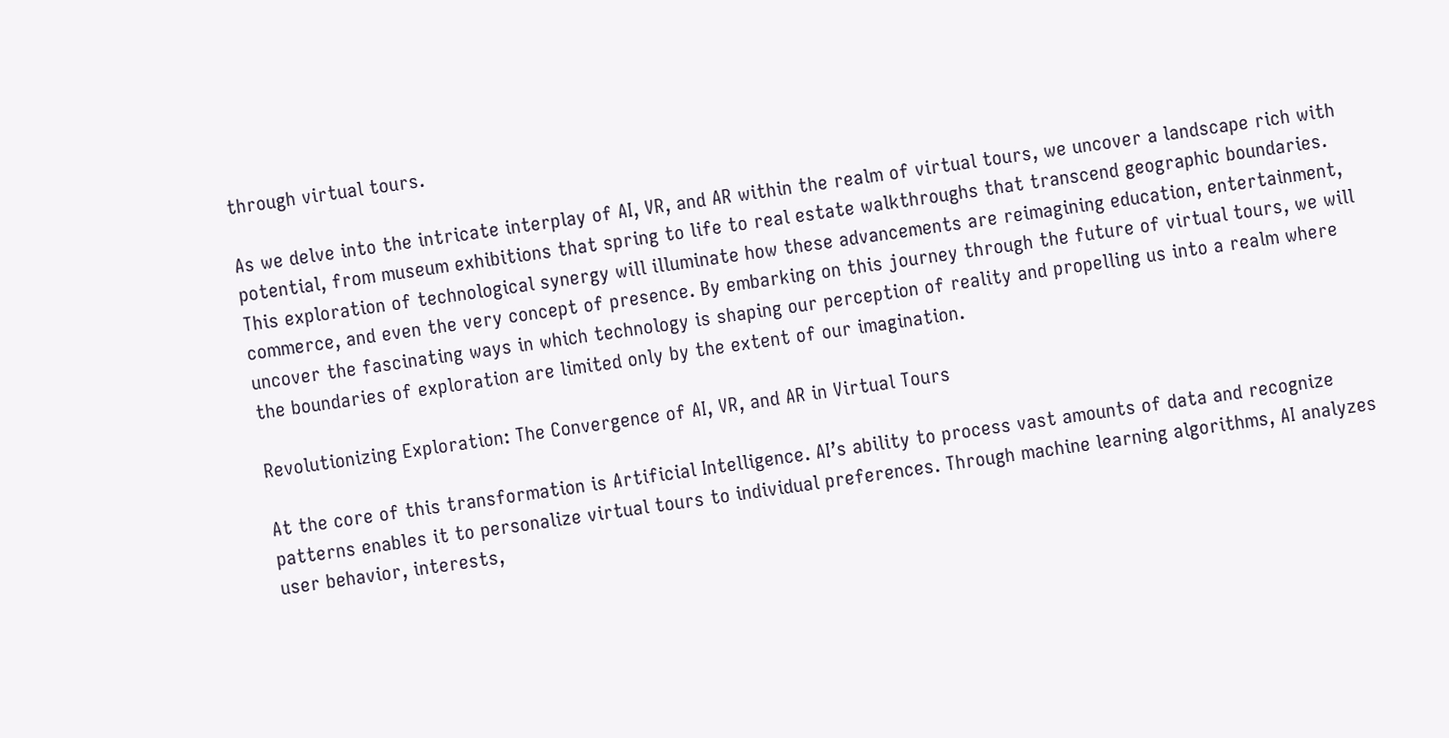through virtual tours.

As we delve into the intricate interplay of AI, VR, and AR within the realm of virtual tours, we uncover a landscape rich with potential, from museum exhibitions that spring to life to real estate walkthroughs that transcend geographic boundaries. This exploration of technological synergy will illuminate how these advancements are reimagining education, entertainment, commerce, and even the very concept of presence. By embarking on this journey through the future of virtual tours, we will uncover the fascinating ways in which technology is shaping our perception of reality and propelling us into a realm where the boundaries of exploration are limited only by the extent of our imagination.

Revolutionizing Exploration: The Convergence of AI, VR, and AR in Virtual Tours

At the core of this transformation is Artificial Intelligence. AI’s ability to process vast amounts of data and recognize patterns enables it to personalize virtual tours to individual preferences. Through machine learning algorithms, AI analyzes user behavior, interests,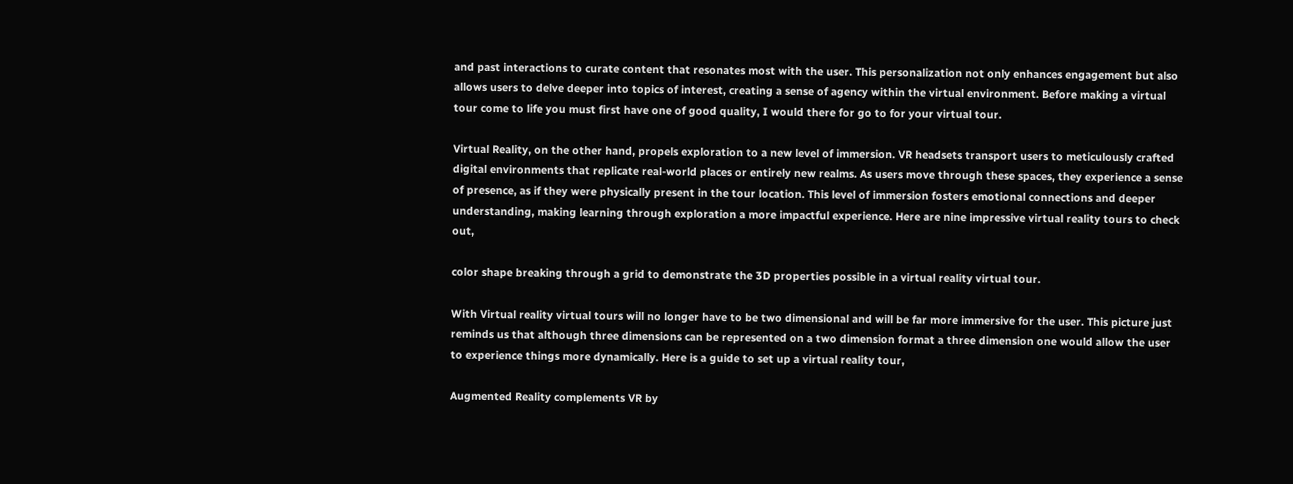and past interactions to curate content that resonates most with the user. This personalization not only enhances engagement but also allows users to delve deeper into topics of interest, creating a sense of agency within the virtual environment. Before making a virtual tour come to life you must first have one of good quality, I would there for go to for your virtual tour.

Virtual Reality, on the other hand, propels exploration to a new level of immersion. VR headsets transport users to meticulously crafted digital environments that replicate real-world places or entirely new realms. As users move through these spaces, they experience a sense of presence, as if they were physically present in the tour location. This level of immersion fosters emotional connections and deeper understanding, making learning through exploration a more impactful experience. Here are nine impressive virtual reality tours to check out,

color shape breaking through a grid to demonstrate the 3D properties possible in a virtual reality virtual tour.

With Virtual reality virtual tours will no longer have to be two dimensional and will be far more immersive for the user. This picture just reminds us that although three dimensions can be represented on a two dimension format a three dimension one would allow the user to experience things more dynamically. Here is a guide to set up a virtual reality tour,

Augmented Reality complements VR by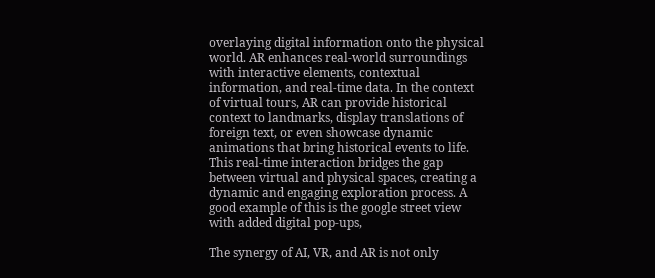overlaying digital information onto the physical world. AR enhances real-world surroundings with interactive elements, contextual information, and real-time data. In the context of virtual tours, AR can provide historical context to landmarks, display translations of foreign text, or even showcase dynamic animations that bring historical events to life. This real-time interaction bridges the gap between virtual and physical spaces, creating a dynamic and engaging exploration process. A good example of this is the google street view with added digital pop-ups,

The synergy of AI, VR, and AR is not only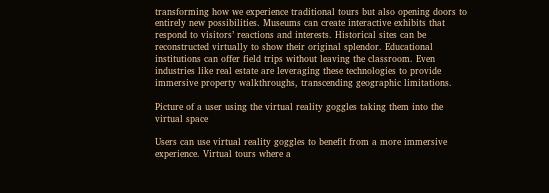transforming how we experience traditional tours but also opening doors to entirely new possibilities. Museums can create interactive exhibits that respond to visitors’ reactions and interests. Historical sites can be reconstructed virtually to show their original splendor. Educational institutions can offer field trips without leaving the classroom. Even industries like real estate are leveraging these technologies to provide immersive property walkthroughs, transcending geographic limitations.

Picture of a user using the virtual reality goggles taking them into the virtual space

Users can use virtual reality goggles to benefit from a more immersive experience. Virtual tours where a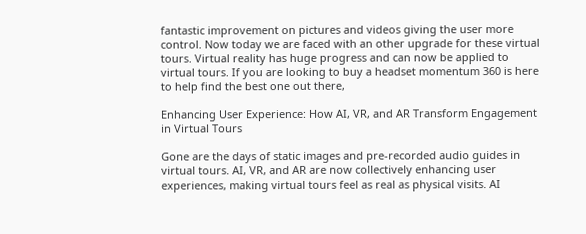fantastic improvement on pictures and videos giving the user more control. Now today we are faced with an other upgrade for these virtual tours. Virtual reality has huge progress and can now be applied to virtual tours. If you are looking to buy a headset momentum 360 is here to help find the best one out there,

Enhancing User Experience: How AI, VR, and AR Transform Engagement in Virtual Tours

Gone are the days of static images and pre-recorded audio guides in virtual tours. AI, VR, and AR are now collectively enhancing user experiences, making virtual tours feel as real as physical visits. AI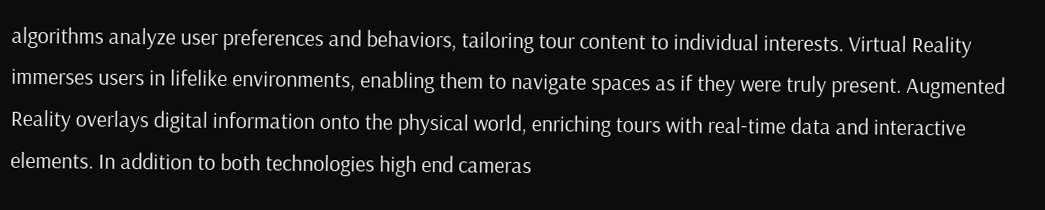algorithms analyze user preferences and behaviors, tailoring tour content to individual interests. Virtual Reality immerses users in lifelike environments, enabling them to navigate spaces as if they were truly present. Augmented Reality overlays digital information onto the physical world, enriching tours with real-time data and interactive elements. In addition to both technologies high end cameras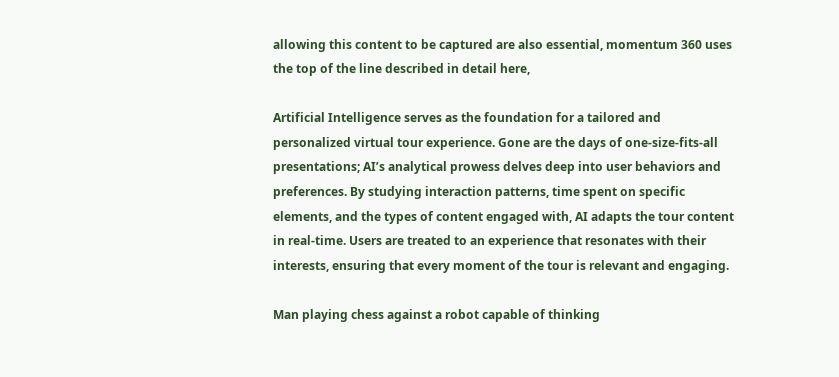allowing this content to be captured are also essential, momentum 360 uses the top of the line described in detail here,

Artificial Intelligence serves as the foundation for a tailored and personalized virtual tour experience. Gone are the days of one-size-fits-all presentations; AI’s analytical prowess delves deep into user behaviors and preferences. By studying interaction patterns, time spent on specific elements, and the types of content engaged with, AI adapts the tour content in real-time. Users are treated to an experience that resonates with their interests, ensuring that every moment of the tour is relevant and engaging.

Man playing chess against a robot capable of thinking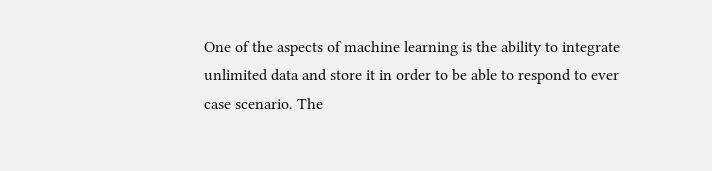One of the aspects of machine learning is the ability to integrate unlimited data and store it in order to be able to respond to ever case scenario. The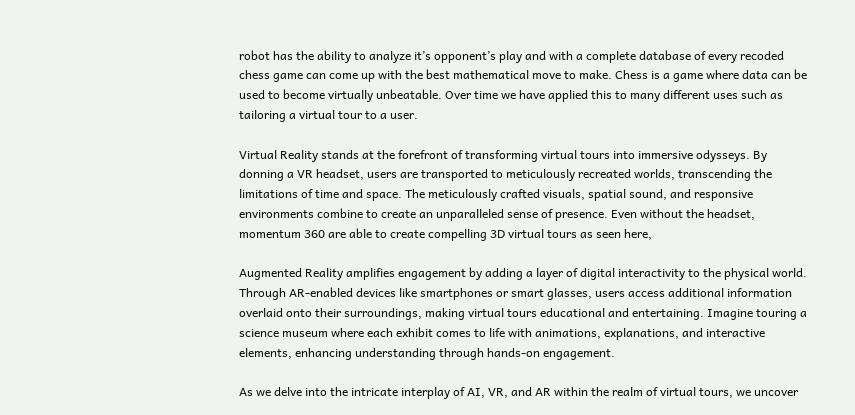robot has the ability to analyze it’s opponent’s play and with a complete database of every recoded chess game can come up with the best mathematical move to make. Chess is a game where data can be used to become virtually unbeatable. Over time we have applied this to many different uses such as tailoring a virtual tour to a user.

Virtual Reality stands at the forefront of transforming virtual tours into immersive odysseys. By donning a VR headset, users are transported to meticulously recreated worlds, transcending the limitations of time and space. The meticulously crafted visuals, spatial sound, and responsive environments combine to create an unparalleled sense of presence. Even without the headset, momentum 360 are able to create compelling 3D virtual tours as seen here,

Augmented Reality amplifies engagement by adding a layer of digital interactivity to the physical world. Through AR-enabled devices like smartphones or smart glasses, users access additional information overlaid onto their surroundings, making virtual tours educational and entertaining. Imagine touring a science museum where each exhibit comes to life with animations, explanations, and interactive elements, enhancing understanding through hands-on engagement.

As we delve into the intricate interplay of AI, VR, and AR within the realm of virtual tours, we uncover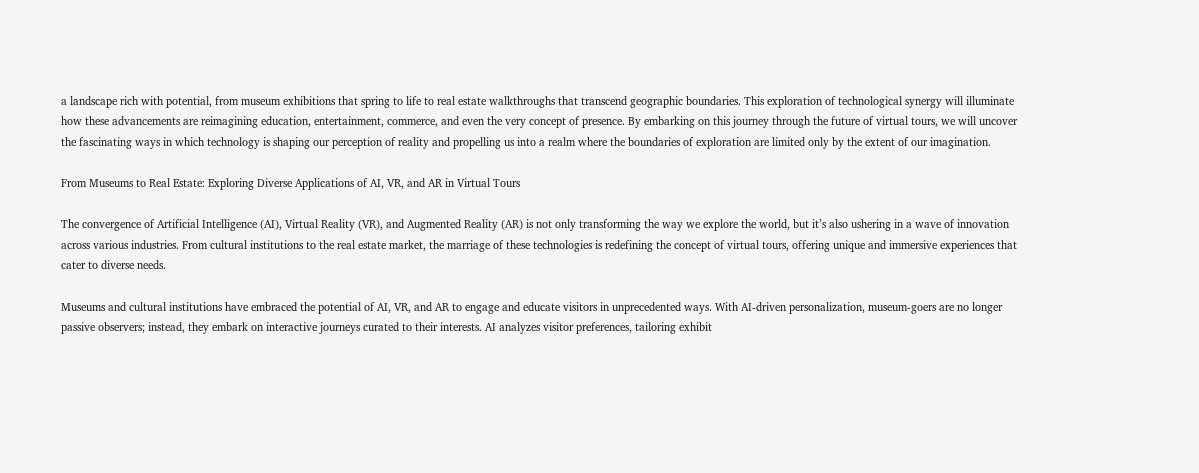a landscape rich with potential, from museum exhibitions that spring to life to real estate walkthroughs that transcend geographic boundaries. This exploration of technological synergy will illuminate how these advancements are reimagining education, entertainment, commerce, and even the very concept of presence. By embarking on this journey through the future of virtual tours, we will uncover the fascinating ways in which technology is shaping our perception of reality and propelling us into a realm where the boundaries of exploration are limited only by the extent of our imagination.

From Museums to Real Estate: Exploring Diverse Applications of AI, VR, and AR in Virtual Tours

The convergence of Artificial Intelligence (AI), Virtual Reality (VR), and Augmented Reality (AR) is not only transforming the way we explore the world, but it’s also ushering in a wave of innovation across various industries. From cultural institutions to the real estate market, the marriage of these technologies is redefining the concept of virtual tours, offering unique and immersive experiences that cater to diverse needs.

Museums and cultural institutions have embraced the potential of AI, VR, and AR to engage and educate visitors in unprecedented ways. With AI-driven personalization, museum-goers are no longer passive observers; instead, they embark on interactive journeys curated to their interests. AI analyzes visitor preferences, tailoring exhibit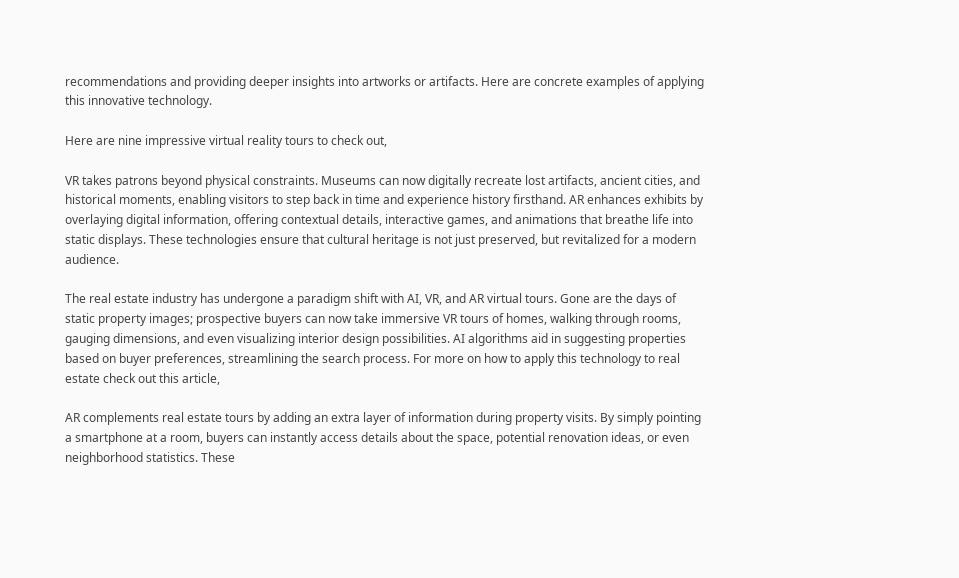recommendations and providing deeper insights into artworks or artifacts. Here are concrete examples of applying this innovative technology.

Here are nine impressive virtual reality tours to check out,

VR takes patrons beyond physical constraints. Museums can now digitally recreate lost artifacts, ancient cities, and historical moments, enabling visitors to step back in time and experience history firsthand. AR enhances exhibits by overlaying digital information, offering contextual details, interactive games, and animations that breathe life into static displays. These technologies ensure that cultural heritage is not just preserved, but revitalized for a modern audience.

The real estate industry has undergone a paradigm shift with AI, VR, and AR virtual tours. Gone are the days of static property images; prospective buyers can now take immersive VR tours of homes, walking through rooms, gauging dimensions, and even visualizing interior design possibilities. AI algorithms aid in suggesting properties based on buyer preferences, streamlining the search process. For more on how to apply this technology to real estate check out this article,

AR complements real estate tours by adding an extra layer of information during property visits. By simply pointing a smartphone at a room, buyers can instantly access details about the space, potential renovation ideas, or even neighborhood statistics. These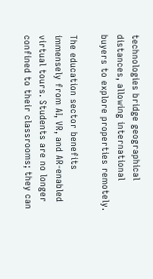technologies bridge geographical distances, allowing international buyers to explore properties remotely.

The education sector benefits immensely from AI, VR, and AR-enabled virtual tours. Students are no longer confined to their classrooms; they can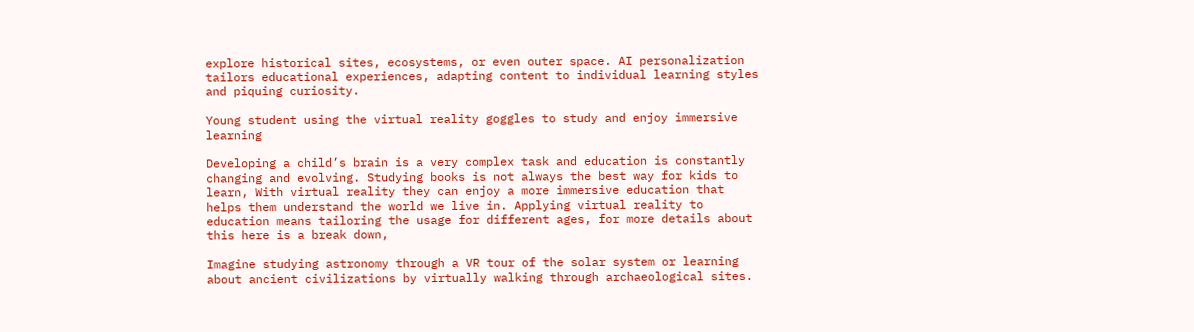explore historical sites, ecosystems, or even outer space. AI personalization tailors educational experiences, adapting content to individual learning styles and piquing curiosity.

Young student using the virtual reality goggles to study and enjoy immersive learning

Developing a child’s brain is a very complex task and education is constantly changing and evolving. Studying books is not always the best way for kids to learn, With virtual reality they can enjoy a more immersive education that helps them understand the world we live in. Applying virtual reality to education means tailoring the usage for different ages, for more details about this here is a break down,

Imagine studying astronomy through a VR tour of the solar system or learning about ancient civilizations by virtually walking through archaeological sites.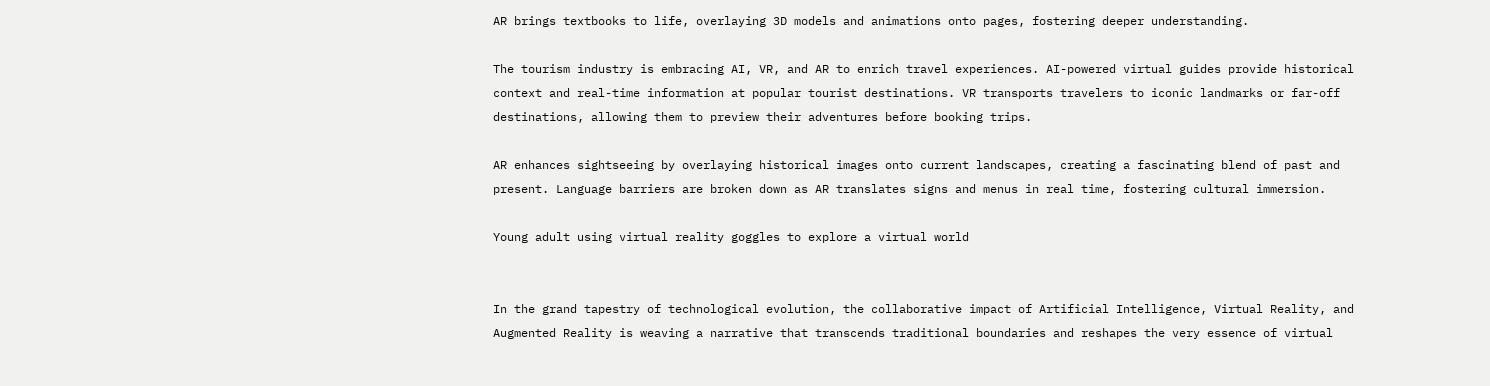AR brings textbooks to life, overlaying 3D models and animations onto pages, fostering deeper understanding.

The tourism industry is embracing AI, VR, and AR to enrich travel experiences. AI-powered virtual guides provide historical context and real-time information at popular tourist destinations. VR transports travelers to iconic landmarks or far-off destinations, allowing them to preview their adventures before booking trips.

AR enhances sightseeing by overlaying historical images onto current landscapes, creating a fascinating blend of past and present. Language barriers are broken down as AR translates signs and menus in real time, fostering cultural immersion.

Young adult using virtual reality goggles to explore a virtual world


In the grand tapestry of technological evolution, the collaborative impact of Artificial Intelligence, Virtual Reality, and Augmented Reality is weaving a narrative that transcends traditional boundaries and reshapes the very essence of virtual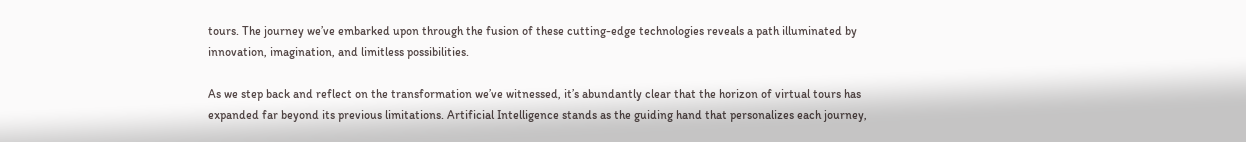tours. The journey we’ve embarked upon through the fusion of these cutting-edge technologies reveals a path illuminated by innovation, imagination, and limitless possibilities.

As we step back and reflect on the transformation we’ve witnessed, it’s abundantly clear that the horizon of virtual tours has expanded far beyond its previous limitations. Artificial Intelligence stands as the guiding hand that personalizes each journey,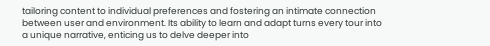tailoring content to individual preferences and fostering an intimate connection between user and environment. Its ability to learn and adapt turns every tour into a unique narrative, enticing us to delve deeper into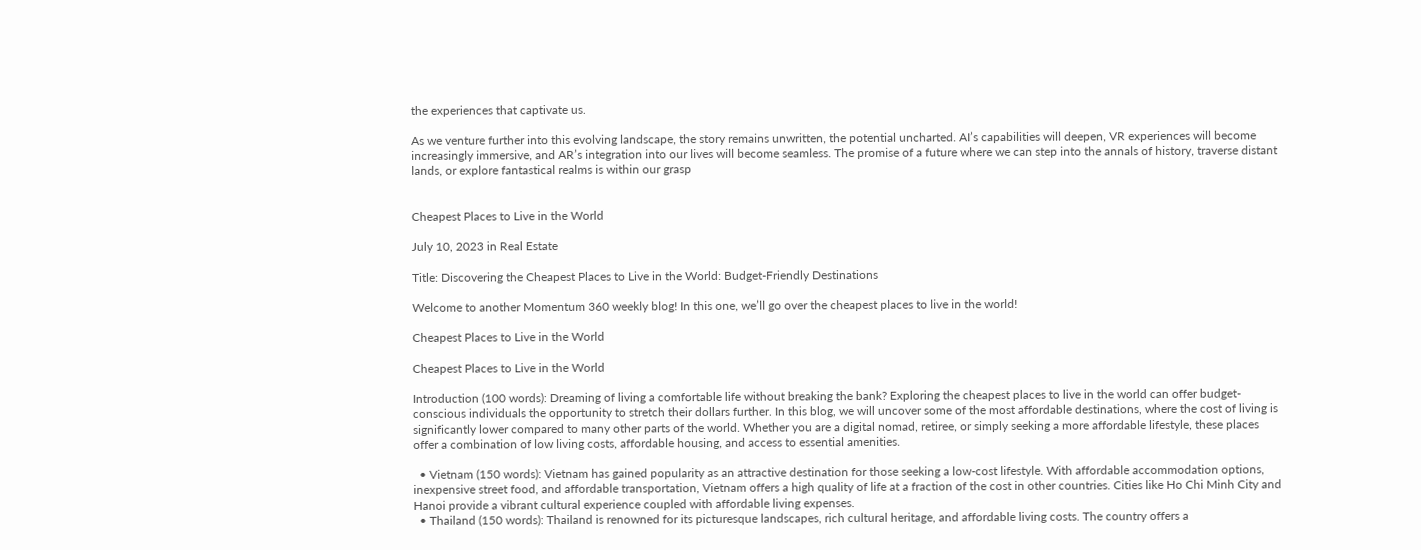the experiences that captivate us.

As we venture further into this evolving landscape, the story remains unwritten, the potential uncharted. AI’s capabilities will deepen, VR experiences will become increasingly immersive, and AR’s integration into our lives will become seamless. The promise of a future where we can step into the annals of history, traverse distant lands, or explore fantastical realms is within our grasp


Cheapest Places to Live in the World

July 10, 2023 in Real Estate

Title: Discovering the Cheapest Places to Live in the World: Budget-Friendly Destinations

Welcome to another Momentum 360 weekly blog! In this one, we’ll go over the cheapest places to live in the world!

Cheapest Places to Live in the World

Cheapest Places to Live in the World

Introduction (100 words): Dreaming of living a comfortable life without breaking the bank? Exploring the cheapest places to live in the world can offer budget-conscious individuals the opportunity to stretch their dollars further. In this blog, we will uncover some of the most affordable destinations, where the cost of living is significantly lower compared to many other parts of the world. Whether you are a digital nomad, retiree, or simply seeking a more affordable lifestyle, these places offer a combination of low living costs, affordable housing, and access to essential amenities.

  • Vietnam (150 words): Vietnam has gained popularity as an attractive destination for those seeking a low-cost lifestyle. With affordable accommodation options, inexpensive street food, and affordable transportation, Vietnam offers a high quality of life at a fraction of the cost in other countries. Cities like Ho Chi Minh City and Hanoi provide a vibrant cultural experience coupled with affordable living expenses.
  • Thailand (150 words): Thailand is renowned for its picturesque landscapes, rich cultural heritage, and affordable living costs. The country offers a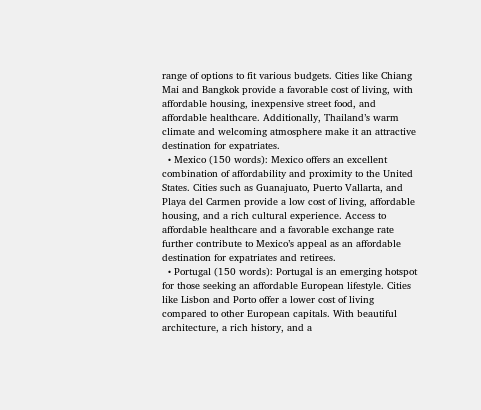range of options to fit various budgets. Cities like Chiang Mai and Bangkok provide a favorable cost of living, with affordable housing, inexpensive street food, and affordable healthcare. Additionally, Thailand’s warm climate and welcoming atmosphere make it an attractive destination for expatriates.
  • Mexico (150 words): Mexico offers an excellent combination of affordability and proximity to the United States. Cities such as Guanajuato, Puerto Vallarta, and Playa del Carmen provide a low cost of living, affordable housing, and a rich cultural experience. Access to affordable healthcare and a favorable exchange rate further contribute to Mexico’s appeal as an affordable destination for expatriates and retirees.
  • Portugal (150 words): Portugal is an emerging hotspot for those seeking an affordable European lifestyle. Cities like Lisbon and Porto offer a lower cost of living compared to other European capitals. With beautiful architecture, a rich history, and a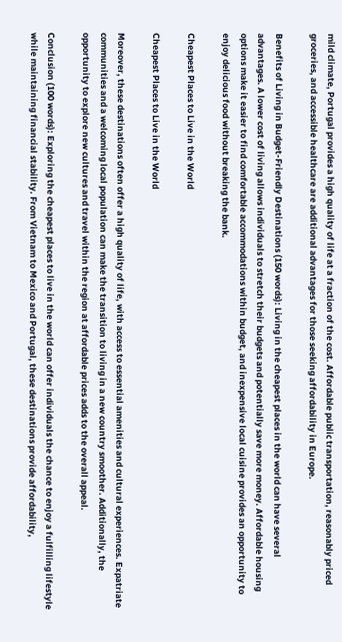mild climate, Portugal provides a high quality of life at a fraction of the cost. Affordable public transportation, reasonably priced groceries, and accessible healthcare are additional advantages for those seeking affordability in Europe.

Benefits of Living in Budget-Friendly Destinations (150 words): Living in the cheapest places in the world can have several advantages. A lower cost of living allows individuals to stretch their budgets and potentially save more money. Affordable housing options make it easier to find comfortable accommodations within budget, and inexpensive local cuisine provides an opportunity to enjoy delicious food without breaking the bank.

Cheapest Places to Live in the World

Cheapest Places to Live in the World

Moreover, these destinations often offer a high quality of life, with access to essential amenities and cultural experiences. Expatriate communities and a welcoming local population can make the transition to living in a new country smoother. Additionally, the opportunity to explore new cultures and travel within the region at affordable prices adds to the overall appeal.

Conclusion (100 words): Exploring the cheapest places to live in the world can offer individuals the chance to enjoy a fulfilling lifestyle while maintaining financial stability. From Vietnam to Mexico and Portugal, these destinations provide affordability,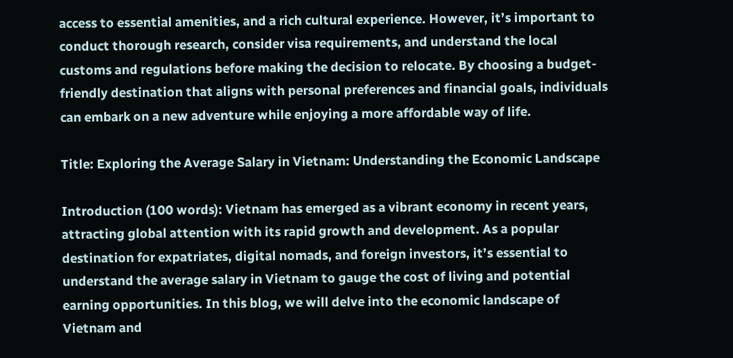access to essential amenities, and a rich cultural experience. However, it’s important to conduct thorough research, consider visa requirements, and understand the local customs and regulations before making the decision to relocate. By choosing a budget-friendly destination that aligns with personal preferences and financial goals, individuals can embark on a new adventure while enjoying a more affordable way of life.

Title: Exploring the Average Salary in Vietnam: Understanding the Economic Landscape

Introduction (100 words): Vietnam has emerged as a vibrant economy in recent years, attracting global attention with its rapid growth and development. As a popular destination for expatriates, digital nomads, and foreign investors, it’s essential to understand the average salary in Vietnam to gauge the cost of living and potential earning opportunities. In this blog, we will delve into the economic landscape of Vietnam and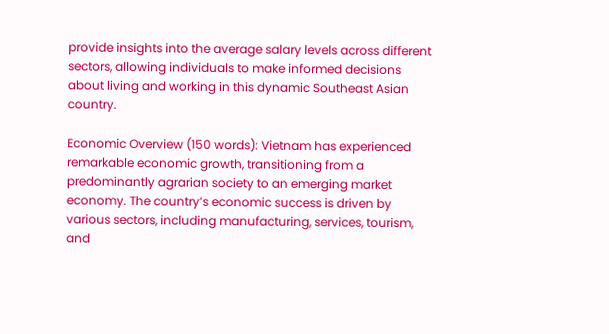provide insights into the average salary levels across different sectors, allowing individuals to make informed decisions about living and working in this dynamic Southeast Asian country.

Economic Overview (150 words): Vietnam has experienced remarkable economic growth, transitioning from a predominantly agrarian society to an emerging market economy. The country’s economic success is driven by various sectors, including manufacturing, services, tourism, and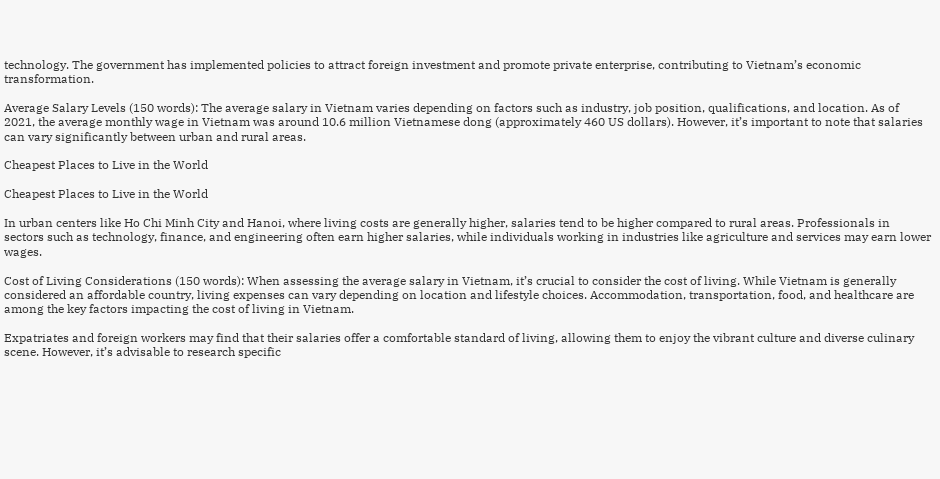technology. The government has implemented policies to attract foreign investment and promote private enterprise, contributing to Vietnam’s economic transformation.

Average Salary Levels (150 words): The average salary in Vietnam varies depending on factors such as industry, job position, qualifications, and location. As of 2021, the average monthly wage in Vietnam was around 10.6 million Vietnamese dong (approximately 460 US dollars). However, it’s important to note that salaries can vary significantly between urban and rural areas.

Cheapest Places to Live in the World

Cheapest Places to Live in the World

In urban centers like Ho Chi Minh City and Hanoi, where living costs are generally higher, salaries tend to be higher compared to rural areas. Professionals in sectors such as technology, finance, and engineering often earn higher salaries, while individuals working in industries like agriculture and services may earn lower wages.

Cost of Living Considerations (150 words): When assessing the average salary in Vietnam, it’s crucial to consider the cost of living. While Vietnam is generally considered an affordable country, living expenses can vary depending on location and lifestyle choices. Accommodation, transportation, food, and healthcare are among the key factors impacting the cost of living in Vietnam.

Expatriates and foreign workers may find that their salaries offer a comfortable standard of living, allowing them to enjoy the vibrant culture and diverse culinary scene. However, it’s advisable to research specific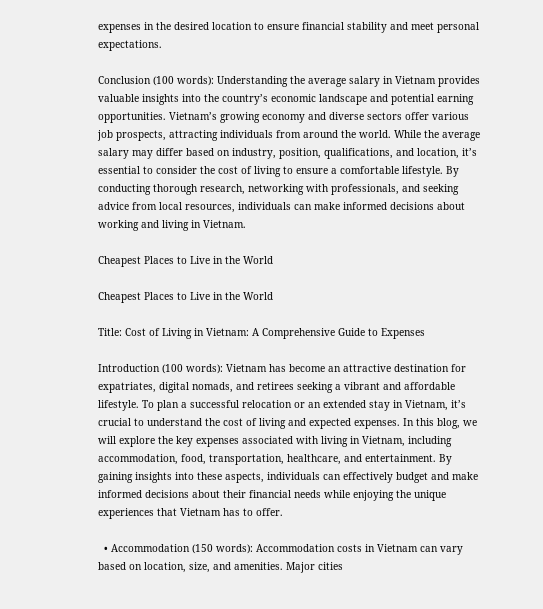expenses in the desired location to ensure financial stability and meet personal expectations.

Conclusion (100 words): Understanding the average salary in Vietnam provides valuable insights into the country’s economic landscape and potential earning opportunities. Vietnam’s growing economy and diverse sectors offer various job prospects, attracting individuals from around the world. While the average salary may differ based on industry, position, qualifications, and location, it’s essential to consider the cost of living to ensure a comfortable lifestyle. By conducting thorough research, networking with professionals, and seeking advice from local resources, individuals can make informed decisions about working and living in Vietnam.

Cheapest Places to Live in the World

Cheapest Places to Live in the World

Title: Cost of Living in Vietnam: A Comprehensive Guide to Expenses

Introduction (100 words): Vietnam has become an attractive destination for expatriates, digital nomads, and retirees seeking a vibrant and affordable lifestyle. To plan a successful relocation or an extended stay in Vietnam, it’s crucial to understand the cost of living and expected expenses. In this blog, we will explore the key expenses associated with living in Vietnam, including accommodation, food, transportation, healthcare, and entertainment. By gaining insights into these aspects, individuals can effectively budget and make informed decisions about their financial needs while enjoying the unique experiences that Vietnam has to offer.

  • Accommodation (150 words): Accommodation costs in Vietnam can vary based on location, size, and amenities. Major cities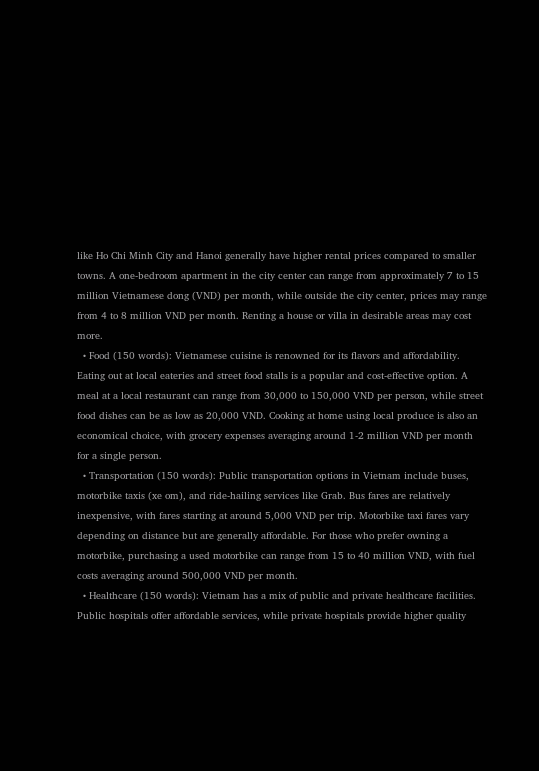like Ho Chi Minh City and Hanoi generally have higher rental prices compared to smaller towns. A one-bedroom apartment in the city center can range from approximately 7 to 15 million Vietnamese dong (VND) per month, while outside the city center, prices may range from 4 to 8 million VND per month. Renting a house or villa in desirable areas may cost more.
  • Food (150 words): Vietnamese cuisine is renowned for its flavors and affordability. Eating out at local eateries and street food stalls is a popular and cost-effective option. A meal at a local restaurant can range from 30,000 to 150,000 VND per person, while street food dishes can be as low as 20,000 VND. Cooking at home using local produce is also an economical choice, with grocery expenses averaging around 1-2 million VND per month for a single person.
  • Transportation (150 words): Public transportation options in Vietnam include buses, motorbike taxis (xe om), and ride-hailing services like Grab. Bus fares are relatively inexpensive, with fares starting at around 5,000 VND per trip. Motorbike taxi fares vary depending on distance but are generally affordable. For those who prefer owning a motorbike, purchasing a used motorbike can range from 15 to 40 million VND, with fuel costs averaging around 500,000 VND per month.
  • Healthcare (150 words): Vietnam has a mix of public and private healthcare facilities. Public hospitals offer affordable services, while private hospitals provide higher quality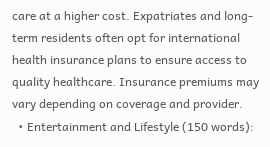care at a higher cost. Expatriates and long-term residents often opt for international health insurance plans to ensure access to quality healthcare. Insurance premiums may vary depending on coverage and provider.
  • Entertainment and Lifestyle (150 words):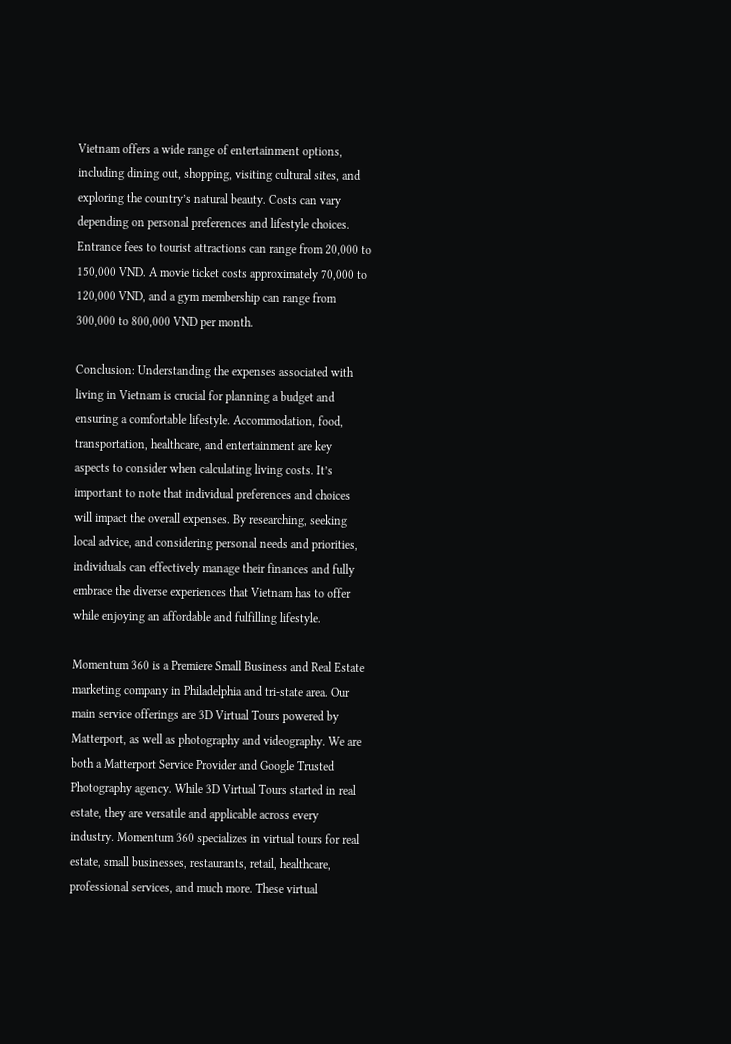Vietnam offers a wide range of entertainment options, including dining out, shopping, visiting cultural sites, and exploring the country’s natural beauty. Costs can vary depending on personal preferences and lifestyle choices. Entrance fees to tourist attractions can range from 20,000 to 150,000 VND. A movie ticket costs approximately 70,000 to 120,000 VND, and a gym membership can range from 300,000 to 800,000 VND per month.

Conclusion: Understanding the expenses associated with living in Vietnam is crucial for planning a budget and ensuring a comfortable lifestyle. Accommodation, food, transportation, healthcare, and entertainment are key aspects to consider when calculating living costs. It’s important to note that individual preferences and choices will impact the overall expenses. By researching, seeking local advice, and considering personal needs and priorities, individuals can effectively manage their finances and fully embrace the diverse experiences that Vietnam has to offer while enjoying an affordable and fulfilling lifestyle.

Momentum 360 is a Premiere Small Business and Real Estate marketing company in Philadelphia and tri-state area. Our main service offerings are 3D Virtual Tours powered by Matterport, as well as photography and videography. We are both a Matterport Service Provider and Google Trusted Photography agency. While 3D Virtual Tours started in real estate, they are versatile and applicable across every industry. Momentum 360 specializes in virtual tours for real estate, small businesses, restaurants, retail, healthcare, professional services, and much more. These virtual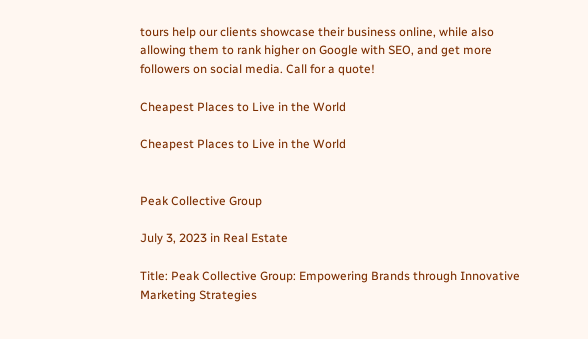tours help our clients showcase their business online, while also allowing them to rank higher on Google with SEO, and get more followers on social media. Call for a quote!

Cheapest Places to Live in the World

Cheapest Places to Live in the World


Peak Collective Group

July 3, 2023 in Real Estate

Title: Peak Collective Group: Empowering Brands through Innovative Marketing Strategies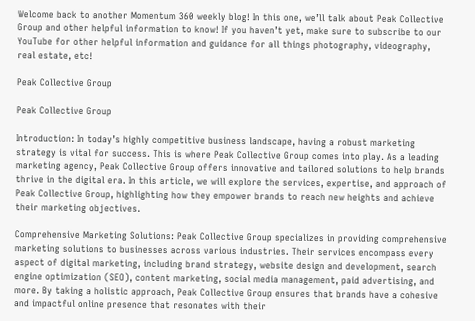Welcome back to another Momentum 360 weekly blog! In this one, we’ll talk about Peak Collective Group and other helpful information to know! If you haven’t yet, make sure to subscribe to our YouTube for other helpful information and guidance for all things photography, videography, real estate, etc!

Peak Collective Group

Peak Collective Group

Introduction: In today’s highly competitive business landscape, having a robust marketing strategy is vital for success. This is where Peak Collective Group comes into play. As a leading marketing agency, Peak Collective Group offers innovative and tailored solutions to help brands thrive in the digital era. In this article, we will explore the services, expertise, and approach of Peak Collective Group, highlighting how they empower brands to reach new heights and achieve their marketing objectives.

Comprehensive Marketing Solutions: Peak Collective Group specializes in providing comprehensive marketing solutions to businesses across various industries. Their services encompass every aspect of digital marketing, including brand strategy, website design and development, search engine optimization (SEO), content marketing, social media management, paid advertising, and more. By taking a holistic approach, Peak Collective Group ensures that brands have a cohesive and impactful online presence that resonates with their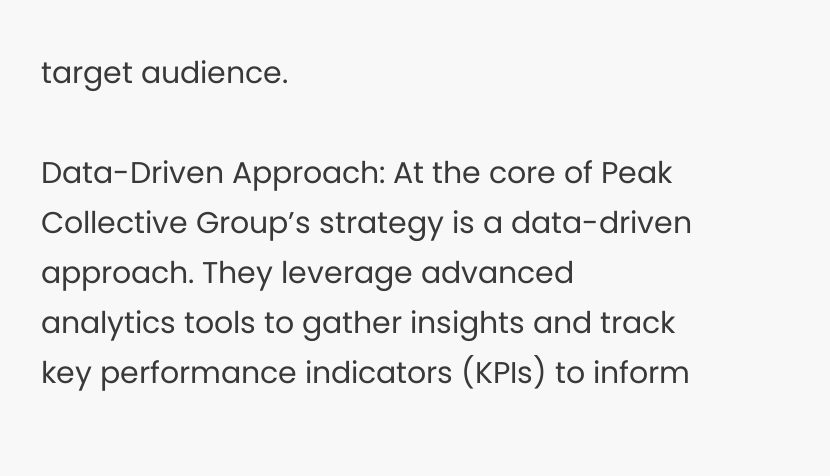target audience.

Data-Driven Approach: At the core of Peak Collective Group’s strategy is a data-driven approach. They leverage advanced analytics tools to gather insights and track key performance indicators (KPIs) to inform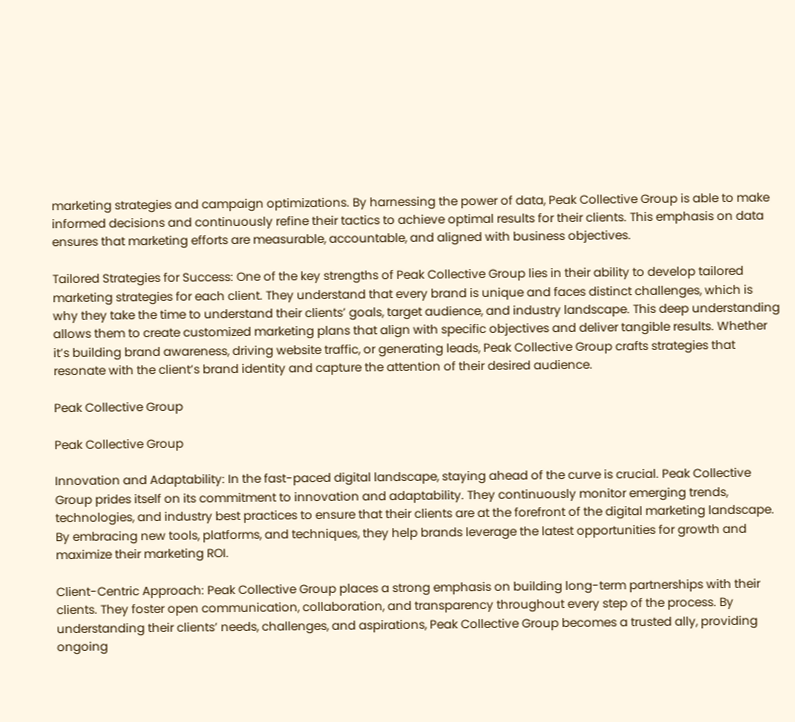marketing strategies and campaign optimizations. By harnessing the power of data, Peak Collective Group is able to make informed decisions and continuously refine their tactics to achieve optimal results for their clients. This emphasis on data ensures that marketing efforts are measurable, accountable, and aligned with business objectives.

Tailored Strategies for Success: One of the key strengths of Peak Collective Group lies in their ability to develop tailored marketing strategies for each client. They understand that every brand is unique and faces distinct challenges, which is why they take the time to understand their clients’ goals, target audience, and industry landscape. This deep understanding allows them to create customized marketing plans that align with specific objectives and deliver tangible results. Whether it’s building brand awareness, driving website traffic, or generating leads, Peak Collective Group crafts strategies that resonate with the client’s brand identity and capture the attention of their desired audience.

Peak Collective Group

Peak Collective Group

Innovation and Adaptability: In the fast-paced digital landscape, staying ahead of the curve is crucial. Peak Collective Group prides itself on its commitment to innovation and adaptability. They continuously monitor emerging trends, technologies, and industry best practices to ensure that their clients are at the forefront of the digital marketing landscape. By embracing new tools, platforms, and techniques, they help brands leverage the latest opportunities for growth and maximize their marketing ROI.

Client-Centric Approach: Peak Collective Group places a strong emphasis on building long-term partnerships with their clients. They foster open communication, collaboration, and transparency throughout every step of the process. By understanding their clients’ needs, challenges, and aspirations, Peak Collective Group becomes a trusted ally, providing ongoing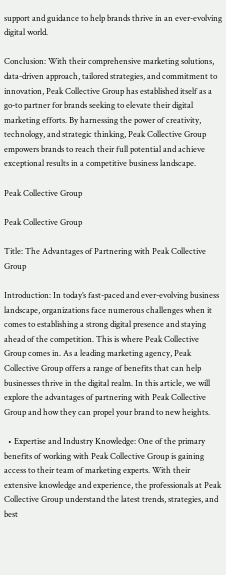support and guidance to help brands thrive in an ever-evolving digital world.

Conclusion: With their comprehensive marketing solutions, data-driven approach, tailored strategies, and commitment to innovation, Peak Collective Group has established itself as a go-to partner for brands seeking to elevate their digital marketing efforts. By harnessing the power of creativity, technology, and strategic thinking, Peak Collective Group empowers brands to reach their full potential and achieve exceptional results in a competitive business landscape.

Peak Collective Group

Peak Collective Group

Title: The Advantages of Partnering with Peak Collective Group

Introduction: In today’s fast-paced and ever-evolving business landscape, organizations face numerous challenges when it comes to establishing a strong digital presence and staying ahead of the competition. This is where Peak Collective Group comes in. As a leading marketing agency, Peak Collective Group offers a range of benefits that can help businesses thrive in the digital realm. In this article, we will explore the advantages of partnering with Peak Collective Group and how they can propel your brand to new heights.

  • Expertise and Industry Knowledge: One of the primary benefits of working with Peak Collective Group is gaining access to their team of marketing experts. With their extensive knowledge and experience, the professionals at Peak Collective Group understand the latest trends, strategies, and best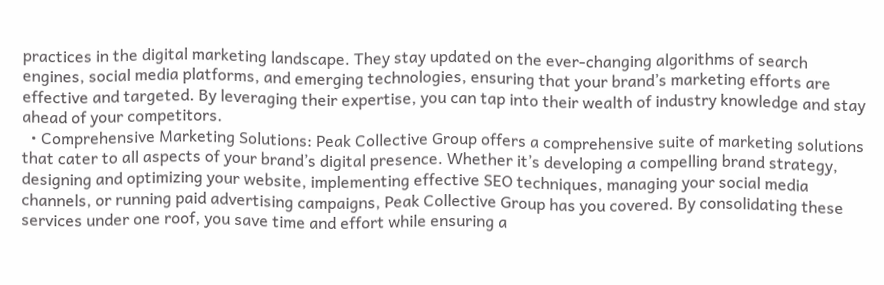practices in the digital marketing landscape. They stay updated on the ever-changing algorithms of search engines, social media platforms, and emerging technologies, ensuring that your brand’s marketing efforts are effective and targeted. By leveraging their expertise, you can tap into their wealth of industry knowledge and stay ahead of your competitors.
  • Comprehensive Marketing Solutions: Peak Collective Group offers a comprehensive suite of marketing solutions that cater to all aspects of your brand’s digital presence. Whether it’s developing a compelling brand strategy, designing and optimizing your website, implementing effective SEO techniques, managing your social media channels, or running paid advertising campaigns, Peak Collective Group has you covered. By consolidating these services under one roof, you save time and effort while ensuring a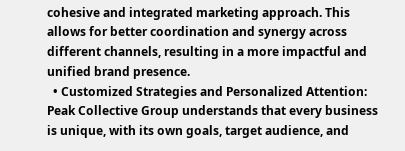cohesive and integrated marketing approach. This allows for better coordination and synergy across different channels, resulting in a more impactful and unified brand presence.
  • Customized Strategies and Personalized Attention: Peak Collective Group understands that every business is unique, with its own goals, target audience, and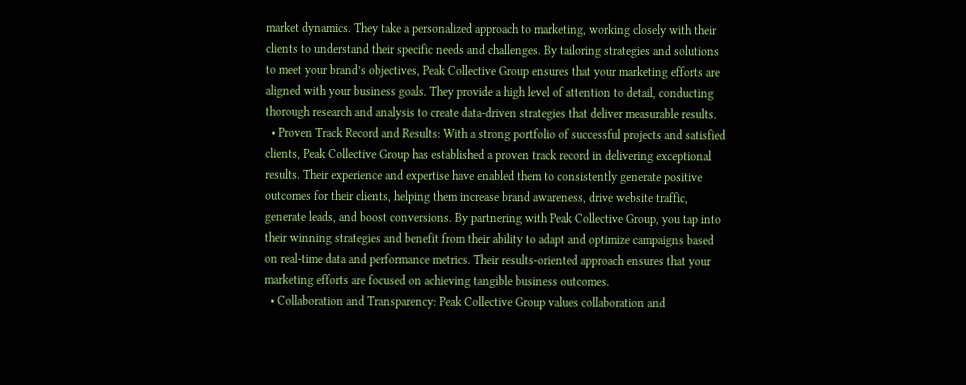market dynamics. They take a personalized approach to marketing, working closely with their clients to understand their specific needs and challenges. By tailoring strategies and solutions to meet your brand’s objectives, Peak Collective Group ensures that your marketing efforts are aligned with your business goals. They provide a high level of attention to detail, conducting thorough research and analysis to create data-driven strategies that deliver measurable results.
  • Proven Track Record and Results: With a strong portfolio of successful projects and satisfied clients, Peak Collective Group has established a proven track record in delivering exceptional results. Their experience and expertise have enabled them to consistently generate positive outcomes for their clients, helping them increase brand awareness, drive website traffic, generate leads, and boost conversions. By partnering with Peak Collective Group, you tap into their winning strategies and benefit from their ability to adapt and optimize campaigns based on real-time data and performance metrics. Their results-oriented approach ensures that your marketing efforts are focused on achieving tangible business outcomes.
  • Collaboration and Transparency: Peak Collective Group values collaboration and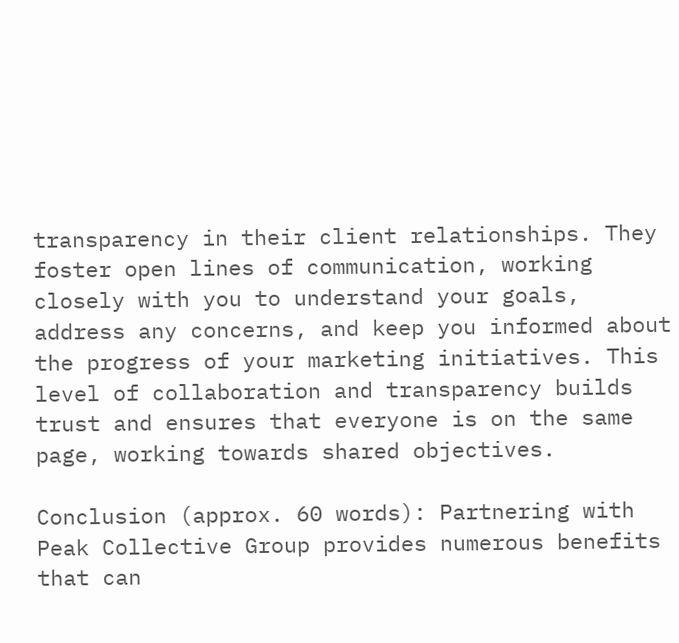transparency in their client relationships. They foster open lines of communication, working closely with you to understand your goals, address any concerns, and keep you informed about the progress of your marketing initiatives. This level of collaboration and transparency builds trust and ensures that everyone is on the same page, working towards shared objectives.

Conclusion (approx. 60 words): Partnering with Peak Collective Group provides numerous benefits that can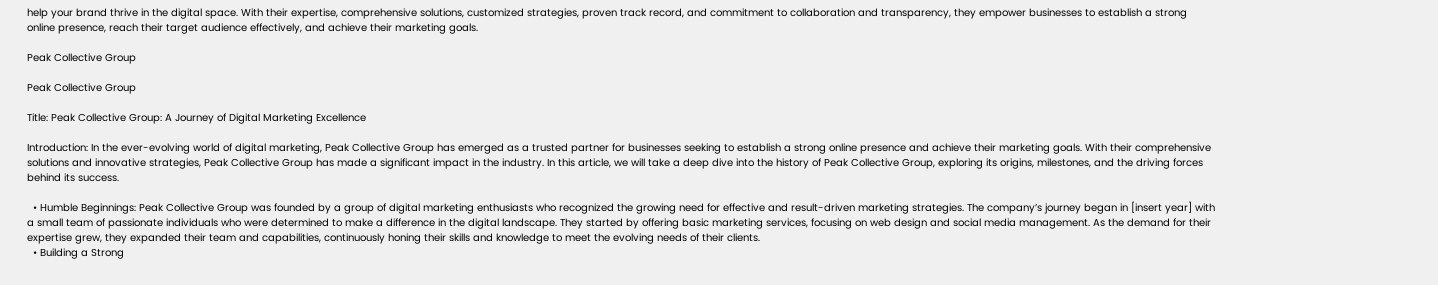help your brand thrive in the digital space. With their expertise, comprehensive solutions, customized strategies, proven track record, and commitment to collaboration and transparency, they empower businesses to establish a strong online presence, reach their target audience effectively, and achieve their marketing goals.

Peak Collective Group

Peak Collective Group

Title: Peak Collective Group: A Journey of Digital Marketing Excellence

Introduction: In the ever-evolving world of digital marketing, Peak Collective Group has emerged as a trusted partner for businesses seeking to establish a strong online presence and achieve their marketing goals. With their comprehensive solutions and innovative strategies, Peak Collective Group has made a significant impact in the industry. In this article, we will take a deep dive into the history of Peak Collective Group, exploring its origins, milestones, and the driving forces behind its success.

  • Humble Beginnings: Peak Collective Group was founded by a group of digital marketing enthusiasts who recognized the growing need for effective and result-driven marketing strategies. The company’s journey began in [insert year] with a small team of passionate individuals who were determined to make a difference in the digital landscape. They started by offering basic marketing services, focusing on web design and social media management. As the demand for their expertise grew, they expanded their team and capabilities, continuously honing their skills and knowledge to meet the evolving needs of their clients.
  • Building a Strong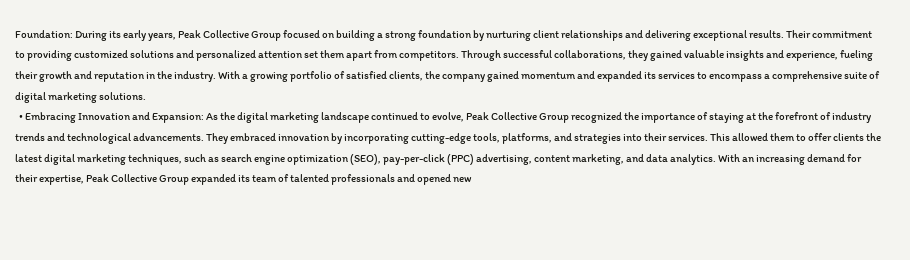Foundation: During its early years, Peak Collective Group focused on building a strong foundation by nurturing client relationships and delivering exceptional results. Their commitment to providing customized solutions and personalized attention set them apart from competitors. Through successful collaborations, they gained valuable insights and experience, fueling their growth and reputation in the industry. With a growing portfolio of satisfied clients, the company gained momentum and expanded its services to encompass a comprehensive suite of digital marketing solutions.
  • Embracing Innovation and Expansion: As the digital marketing landscape continued to evolve, Peak Collective Group recognized the importance of staying at the forefront of industry trends and technological advancements. They embraced innovation by incorporating cutting-edge tools, platforms, and strategies into their services. This allowed them to offer clients the latest digital marketing techniques, such as search engine optimization (SEO), pay-per-click (PPC) advertising, content marketing, and data analytics. With an increasing demand for their expertise, Peak Collective Group expanded its team of talented professionals and opened new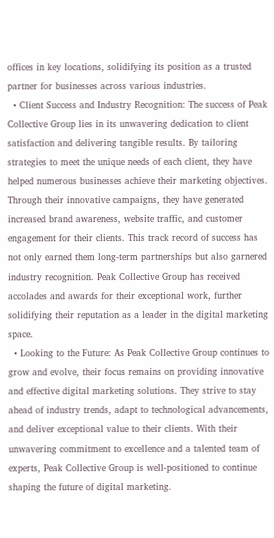offices in key locations, solidifying its position as a trusted partner for businesses across various industries.
  • Client Success and Industry Recognition: The success of Peak Collective Group lies in its unwavering dedication to client satisfaction and delivering tangible results. By tailoring strategies to meet the unique needs of each client, they have helped numerous businesses achieve their marketing objectives. Through their innovative campaigns, they have generated increased brand awareness, website traffic, and customer engagement for their clients. This track record of success has not only earned them long-term partnerships but also garnered industry recognition. Peak Collective Group has received accolades and awards for their exceptional work, further solidifying their reputation as a leader in the digital marketing space.
  • Looking to the Future: As Peak Collective Group continues to grow and evolve, their focus remains on providing innovative and effective digital marketing solutions. They strive to stay ahead of industry trends, adapt to technological advancements, and deliver exceptional value to their clients. With their unwavering commitment to excellence and a talented team of experts, Peak Collective Group is well-positioned to continue shaping the future of digital marketing.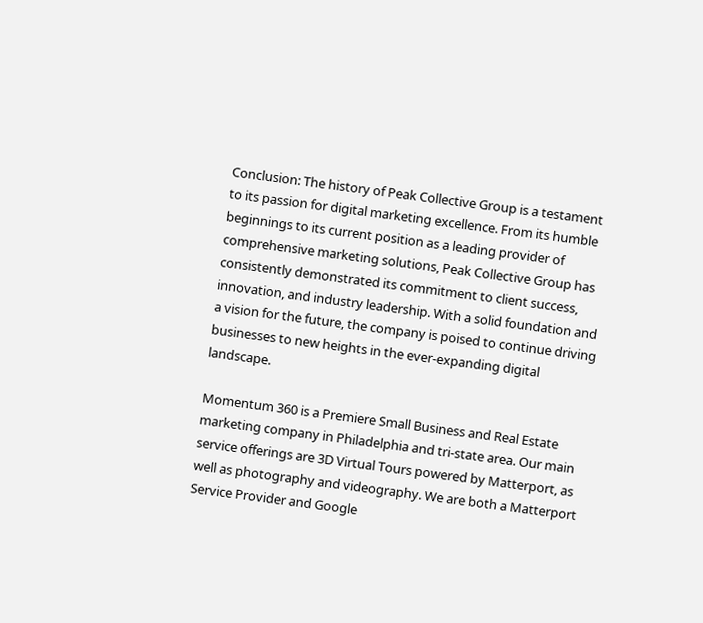Conclusion: The history of Peak Collective Group is a testament to its passion for digital marketing excellence. From its humble beginnings to its current position as a leading provider of comprehensive marketing solutions, Peak Collective Group has consistently demonstrated its commitment to client success, innovation, and industry leadership. With a solid foundation and a vision for the future, the company is poised to continue driving businesses to new heights in the ever-expanding digital landscape.

Momentum 360 is a Premiere Small Business and Real Estate marketing company in Philadelphia and tri-state area. Our main service offerings are 3D Virtual Tours powered by Matterport, as well as photography and videography. We are both a Matterport Service Provider and Google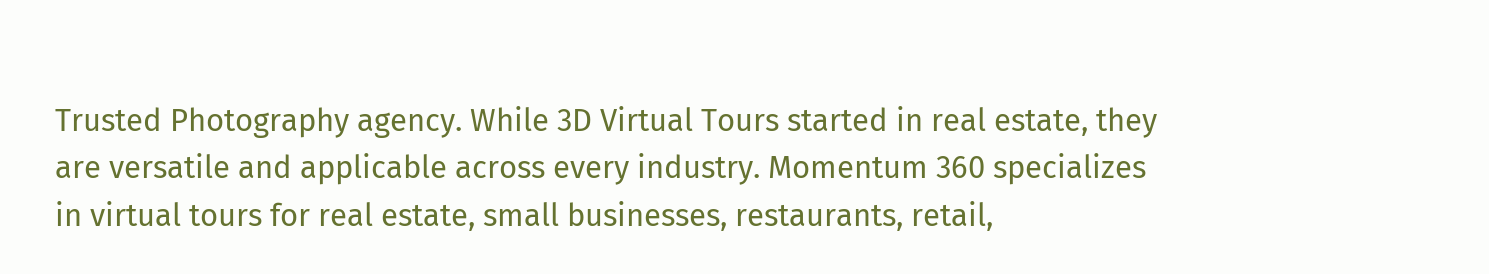Trusted Photography agency. While 3D Virtual Tours started in real estate, they are versatile and applicable across every industry. Momentum 360 specializes in virtual tours for real estate, small businesses, restaurants, retail,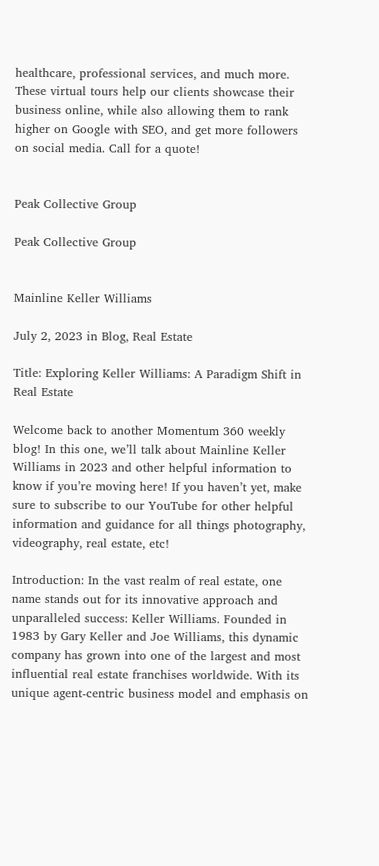healthcare, professional services, and much more. These virtual tours help our clients showcase their business online, while also allowing them to rank higher on Google with SEO, and get more followers on social media. Call for a quote!


Peak Collective Group

Peak Collective Group


Mainline Keller Williams

July 2, 2023 in Blog, Real Estate

Title: Exploring Keller Williams: A Paradigm Shift in Real Estate

Welcome back to another Momentum 360 weekly blog! In this one, we’ll talk about Mainline Keller Williams in 2023 and other helpful information to know if you’re moving here! If you haven’t yet, make sure to subscribe to our YouTube for other helpful information and guidance for all things photography, videography, real estate, etc!

Introduction: In the vast realm of real estate, one name stands out for its innovative approach and unparalleled success: Keller Williams. Founded in 1983 by Gary Keller and Joe Williams, this dynamic company has grown into one of the largest and most influential real estate franchises worldwide. With its unique agent-centric business model and emphasis on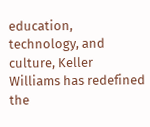education, technology, and culture, Keller Williams has redefined the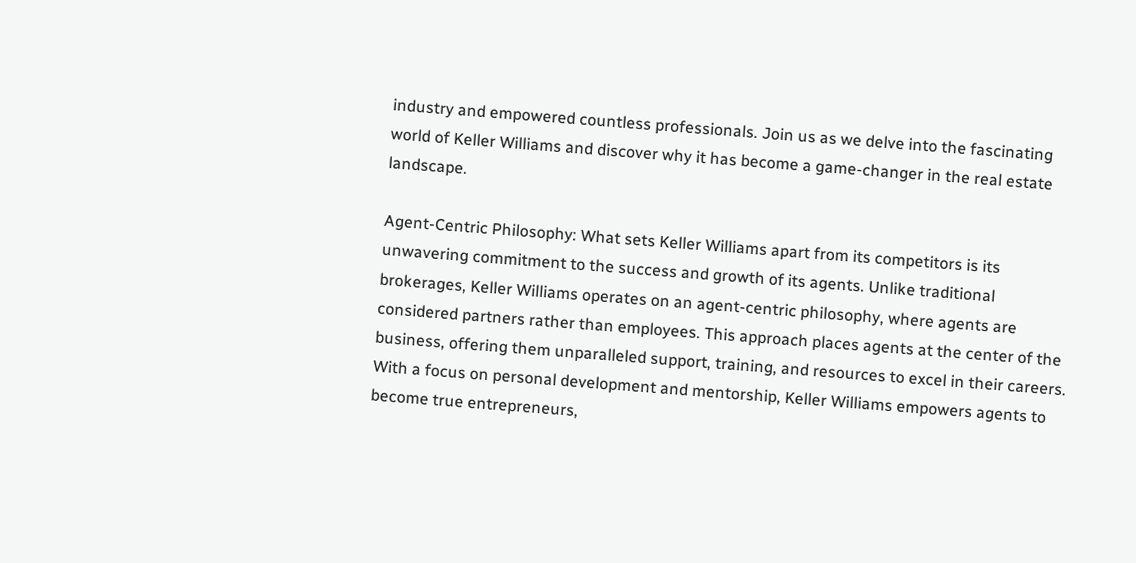industry and empowered countless professionals. Join us as we delve into the fascinating world of Keller Williams and discover why it has become a game-changer in the real estate landscape.

Agent-Centric Philosophy: What sets Keller Williams apart from its competitors is its unwavering commitment to the success and growth of its agents. Unlike traditional brokerages, Keller Williams operates on an agent-centric philosophy, where agents are considered partners rather than employees. This approach places agents at the center of the business, offering them unparalleled support, training, and resources to excel in their careers. With a focus on personal development and mentorship, Keller Williams empowers agents to become true entrepreneurs,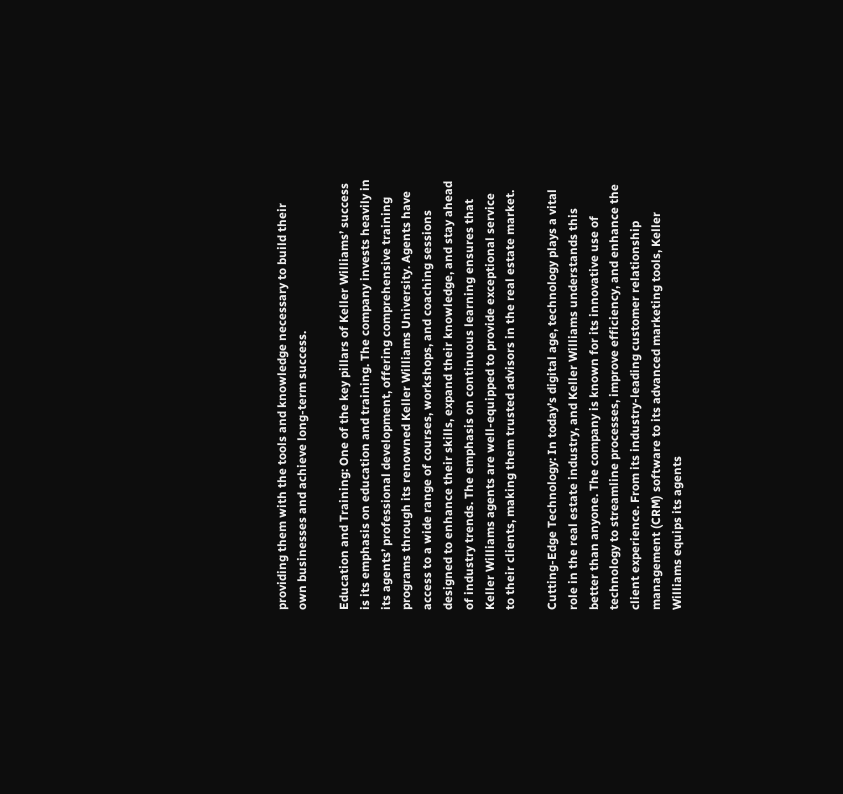providing them with the tools and knowledge necessary to build their own businesses and achieve long-term success.

Education and Training: One of the key pillars of Keller Williams’ success is its emphasis on education and training. The company invests heavily in its agents’ professional development, offering comprehensive training programs through its renowned Keller Williams University. Agents have access to a wide range of courses, workshops, and coaching sessions designed to enhance their skills, expand their knowledge, and stay ahead of industry trends. The emphasis on continuous learning ensures that Keller Williams agents are well-equipped to provide exceptional service to their clients, making them trusted advisors in the real estate market.

Cutting-Edge Technology: In today’s digital age, technology plays a vital role in the real estate industry, and Keller Williams understands this better than anyone. The company is known for its innovative use of technology to streamline processes, improve efficiency, and enhance the client experience. From its industry-leading customer relationship management (CRM) software to its advanced marketing tools, Keller Williams equips its agents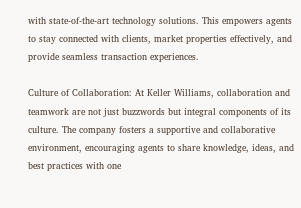with state-of-the-art technology solutions. This empowers agents to stay connected with clients, market properties effectively, and provide seamless transaction experiences.

Culture of Collaboration: At Keller Williams, collaboration and teamwork are not just buzzwords but integral components of its culture. The company fosters a supportive and collaborative environment, encouraging agents to share knowledge, ideas, and best practices with one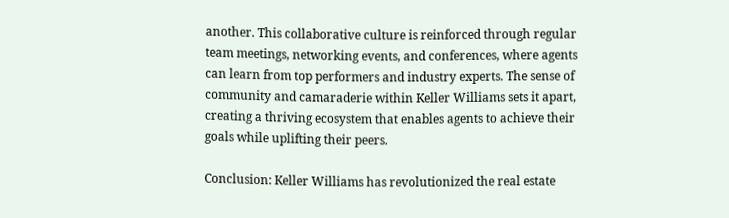another. This collaborative culture is reinforced through regular team meetings, networking events, and conferences, where agents can learn from top performers and industry experts. The sense of community and camaraderie within Keller Williams sets it apart, creating a thriving ecosystem that enables agents to achieve their goals while uplifting their peers.

Conclusion: Keller Williams has revolutionized the real estate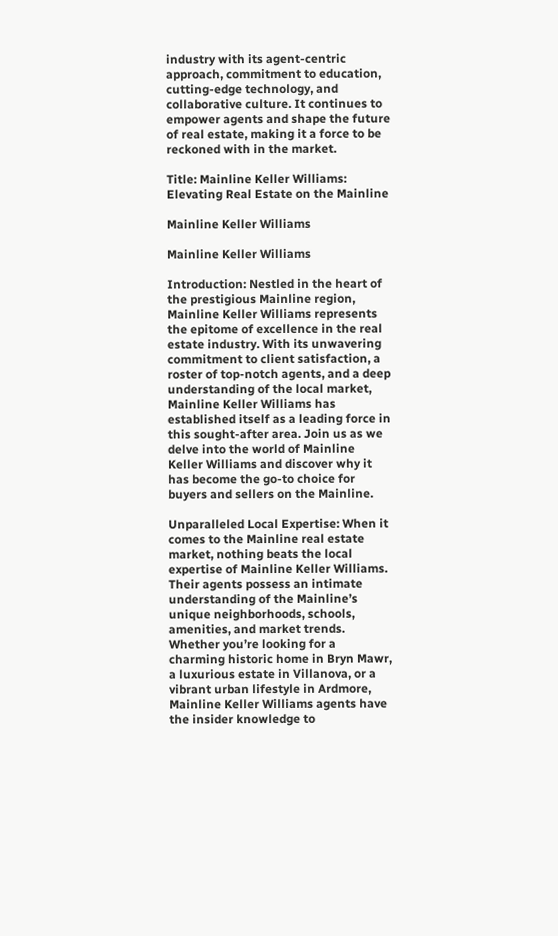industry with its agent-centric approach, commitment to education, cutting-edge technology, and collaborative culture. It continues to empower agents and shape the future of real estate, making it a force to be reckoned with in the market.

Title: Mainline Keller Williams: Elevating Real Estate on the Mainline

Mainline Keller Williams

Mainline Keller Williams

Introduction: Nestled in the heart of the prestigious Mainline region, Mainline Keller Williams represents the epitome of excellence in the real estate industry. With its unwavering commitment to client satisfaction, a roster of top-notch agents, and a deep understanding of the local market, Mainline Keller Williams has established itself as a leading force in this sought-after area. Join us as we delve into the world of Mainline Keller Williams and discover why it has become the go-to choice for buyers and sellers on the Mainline.

Unparalleled Local Expertise: When it comes to the Mainline real estate market, nothing beats the local expertise of Mainline Keller Williams. Their agents possess an intimate understanding of the Mainline’s unique neighborhoods, schools, amenities, and market trends. Whether you’re looking for a charming historic home in Bryn Mawr, a luxurious estate in Villanova, or a vibrant urban lifestyle in Ardmore, Mainline Keller Williams agents have the insider knowledge to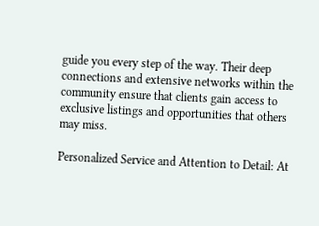guide you every step of the way. Their deep connections and extensive networks within the community ensure that clients gain access to exclusive listings and opportunities that others may miss.

Personalized Service and Attention to Detail: At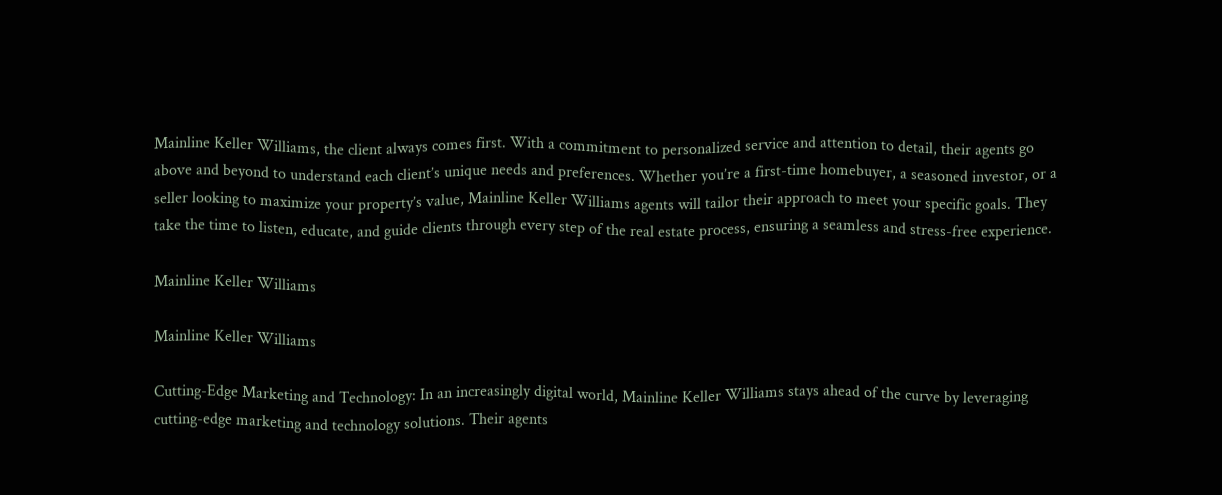Mainline Keller Williams, the client always comes first. With a commitment to personalized service and attention to detail, their agents go above and beyond to understand each client’s unique needs and preferences. Whether you’re a first-time homebuyer, a seasoned investor, or a seller looking to maximize your property’s value, Mainline Keller Williams agents will tailor their approach to meet your specific goals. They take the time to listen, educate, and guide clients through every step of the real estate process, ensuring a seamless and stress-free experience.

Mainline Keller Williams

Mainline Keller Williams

Cutting-Edge Marketing and Technology: In an increasingly digital world, Mainline Keller Williams stays ahead of the curve by leveraging cutting-edge marketing and technology solutions. Their agents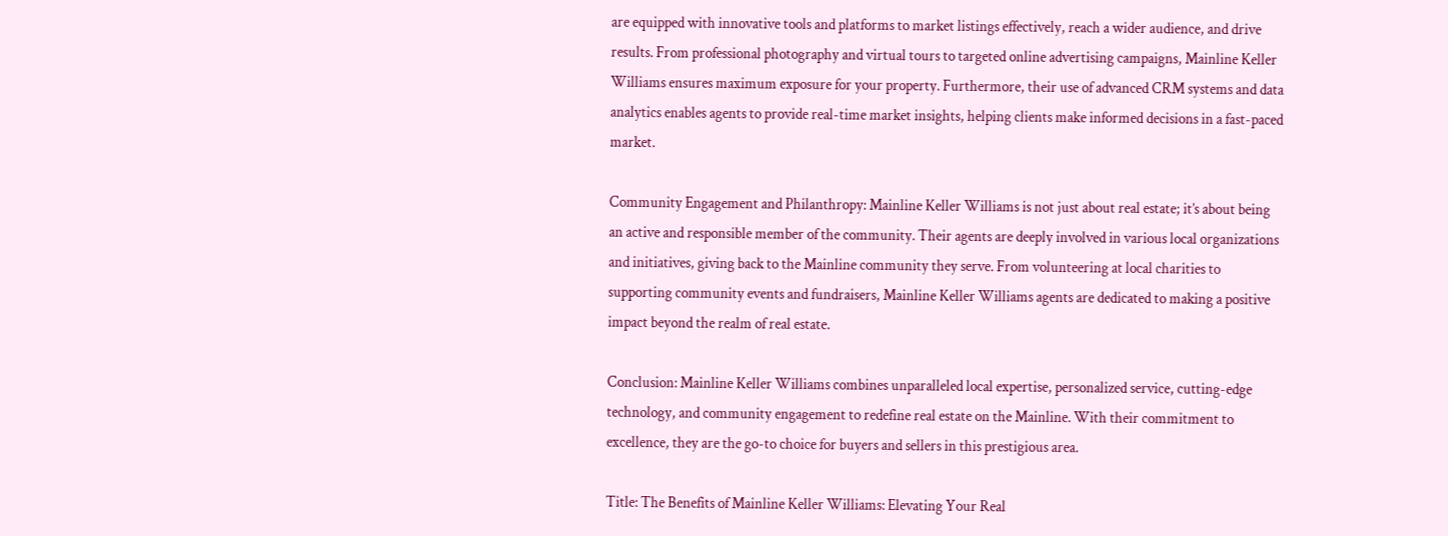are equipped with innovative tools and platforms to market listings effectively, reach a wider audience, and drive results. From professional photography and virtual tours to targeted online advertising campaigns, Mainline Keller Williams ensures maximum exposure for your property. Furthermore, their use of advanced CRM systems and data analytics enables agents to provide real-time market insights, helping clients make informed decisions in a fast-paced market.

Community Engagement and Philanthropy: Mainline Keller Williams is not just about real estate; it’s about being an active and responsible member of the community. Their agents are deeply involved in various local organizations and initiatives, giving back to the Mainline community they serve. From volunteering at local charities to supporting community events and fundraisers, Mainline Keller Williams agents are dedicated to making a positive impact beyond the realm of real estate.

Conclusion: Mainline Keller Williams combines unparalleled local expertise, personalized service, cutting-edge technology, and community engagement to redefine real estate on the Mainline. With their commitment to excellence, they are the go-to choice for buyers and sellers in this prestigious area.

Title: The Benefits of Mainline Keller Williams: Elevating Your Real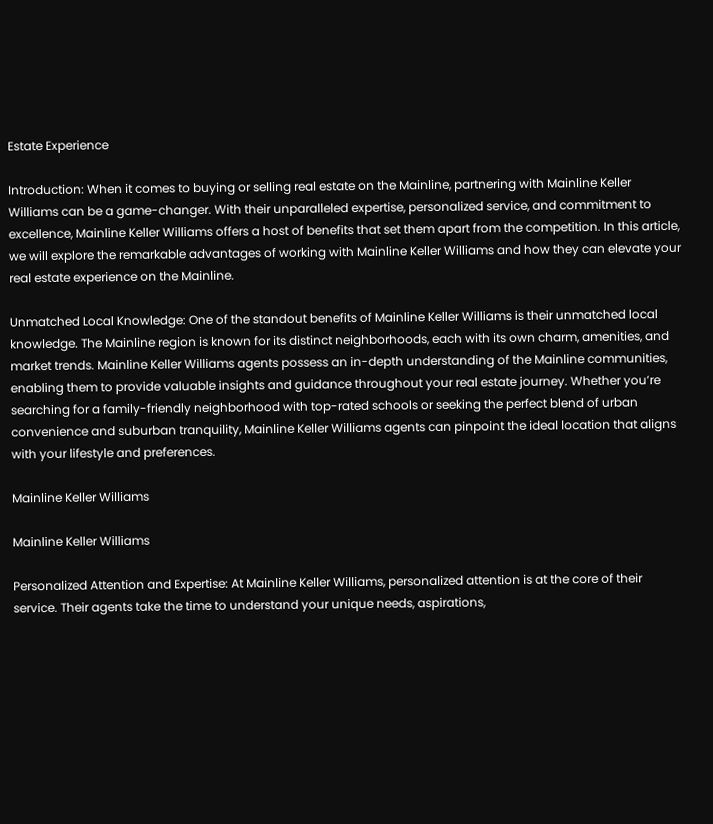Estate Experience

Introduction: When it comes to buying or selling real estate on the Mainline, partnering with Mainline Keller Williams can be a game-changer. With their unparalleled expertise, personalized service, and commitment to excellence, Mainline Keller Williams offers a host of benefits that set them apart from the competition. In this article, we will explore the remarkable advantages of working with Mainline Keller Williams and how they can elevate your real estate experience on the Mainline.

Unmatched Local Knowledge: One of the standout benefits of Mainline Keller Williams is their unmatched local knowledge. The Mainline region is known for its distinct neighborhoods, each with its own charm, amenities, and market trends. Mainline Keller Williams agents possess an in-depth understanding of the Mainline communities, enabling them to provide valuable insights and guidance throughout your real estate journey. Whether you’re searching for a family-friendly neighborhood with top-rated schools or seeking the perfect blend of urban convenience and suburban tranquility, Mainline Keller Williams agents can pinpoint the ideal location that aligns with your lifestyle and preferences.

Mainline Keller Williams

Mainline Keller Williams

Personalized Attention and Expertise: At Mainline Keller Williams, personalized attention is at the core of their service. Their agents take the time to understand your unique needs, aspirations,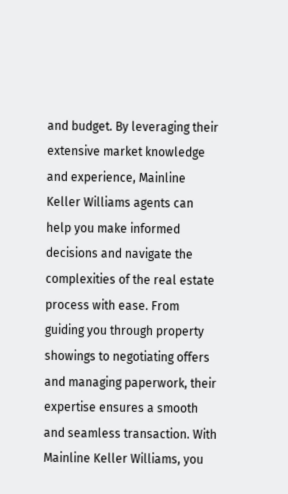and budget. By leveraging their extensive market knowledge and experience, Mainline Keller Williams agents can help you make informed decisions and navigate the complexities of the real estate process with ease. From guiding you through property showings to negotiating offers and managing paperwork, their expertise ensures a smooth and seamless transaction. With Mainline Keller Williams, you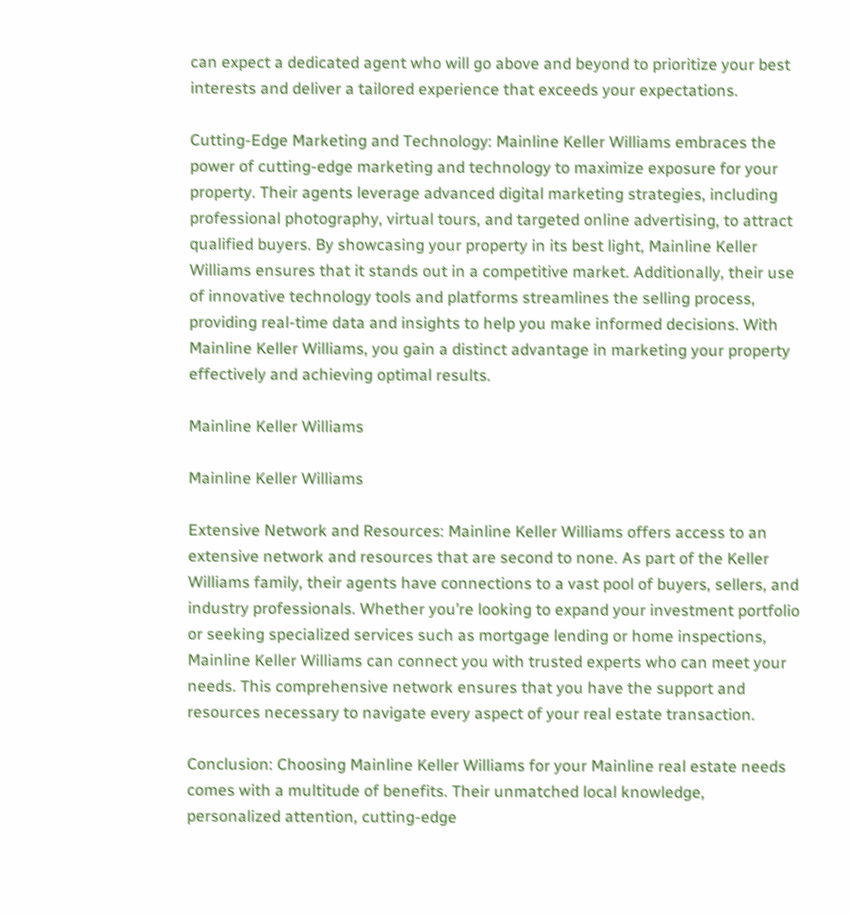can expect a dedicated agent who will go above and beyond to prioritize your best interests and deliver a tailored experience that exceeds your expectations.

Cutting-Edge Marketing and Technology: Mainline Keller Williams embraces the power of cutting-edge marketing and technology to maximize exposure for your property. Their agents leverage advanced digital marketing strategies, including professional photography, virtual tours, and targeted online advertising, to attract qualified buyers. By showcasing your property in its best light, Mainline Keller Williams ensures that it stands out in a competitive market. Additionally, their use of innovative technology tools and platforms streamlines the selling process, providing real-time data and insights to help you make informed decisions. With Mainline Keller Williams, you gain a distinct advantage in marketing your property effectively and achieving optimal results.

Mainline Keller Williams

Mainline Keller Williams

Extensive Network and Resources: Mainline Keller Williams offers access to an extensive network and resources that are second to none. As part of the Keller Williams family, their agents have connections to a vast pool of buyers, sellers, and industry professionals. Whether you’re looking to expand your investment portfolio or seeking specialized services such as mortgage lending or home inspections, Mainline Keller Williams can connect you with trusted experts who can meet your needs. This comprehensive network ensures that you have the support and resources necessary to navigate every aspect of your real estate transaction.

Conclusion: Choosing Mainline Keller Williams for your Mainline real estate needs comes with a multitude of benefits. Their unmatched local knowledge, personalized attention, cutting-edge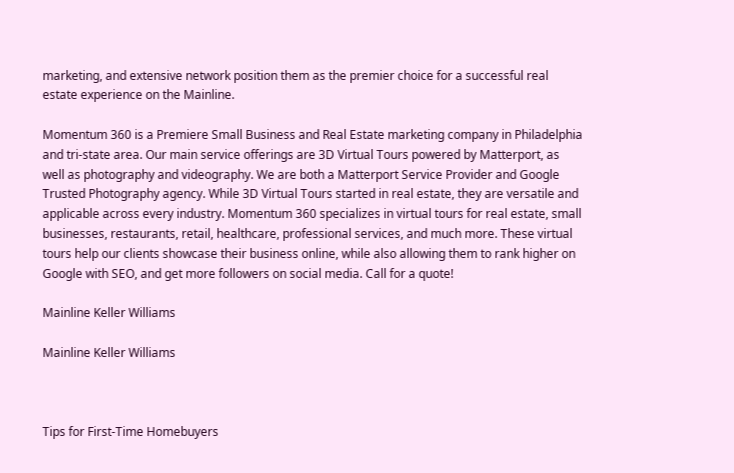marketing, and extensive network position them as the premier choice for a successful real estate experience on the Mainline.

Momentum 360 is a Premiere Small Business and Real Estate marketing company in Philadelphia and tri-state area. Our main service offerings are 3D Virtual Tours powered by Matterport, as well as photography and videography. We are both a Matterport Service Provider and Google Trusted Photography agency. While 3D Virtual Tours started in real estate, they are versatile and applicable across every industry. Momentum 360 specializes in virtual tours for real estate, small businesses, restaurants, retail, healthcare, professional services, and much more. These virtual tours help our clients showcase their business online, while also allowing them to rank higher on Google with SEO, and get more followers on social media. Call for a quote!

Mainline Keller Williams

Mainline Keller Williams



Tips for First-Time Homebuyers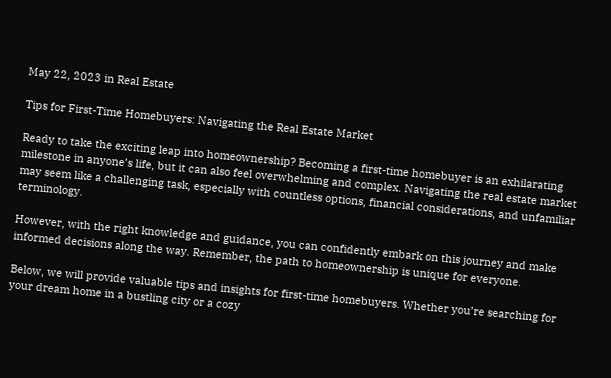May 22, 2023 in Real Estate

Tips for First-Time Homebuyers: Navigating the Real Estate Market

Ready to take the exciting leap into homeownership? Becoming a first-time homebuyer is an exhilarating milestone in anyone’s life, but it can also feel overwhelming and complex. Navigating the real estate market may seem like a challenging task, especially with countless options, financial considerations, and unfamiliar terminology.

However, with the right knowledge and guidance, you can confidently embark on this journey and make informed decisions along the way. Remember, the path to homeownership is unique for everyone.

Below, we will provide valuable tips and insights for first-time homebuyers. Whether you’re searching for your dream home in a bustling city or a cozy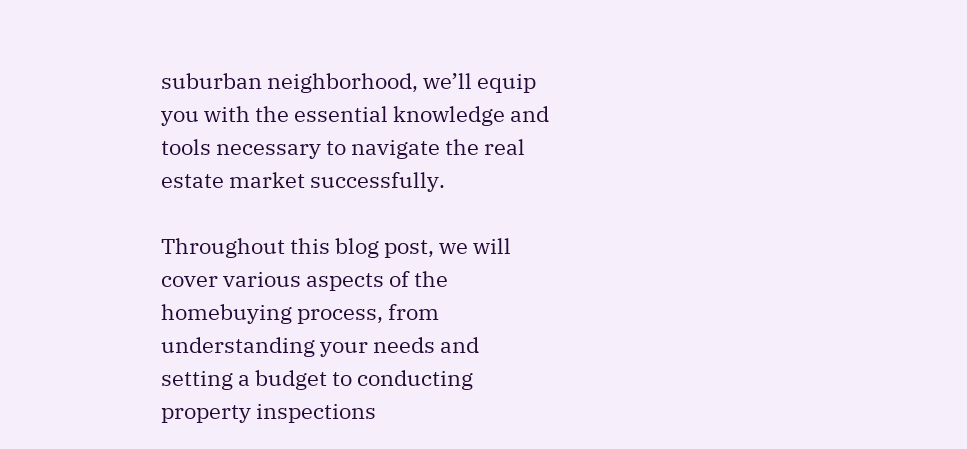suburban neighborhood, we’ll equip you with the essential knowledge and tools necessary to navigate the real estate market successfully.

Throughout this blog post, we will cover various aspects of the homebuying process, from understanding your needs and setting a budget to conducting property inspections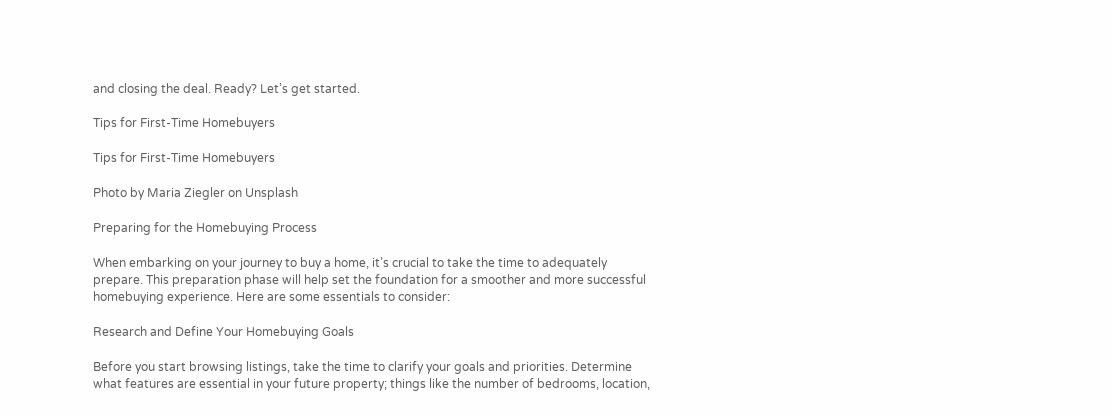and closing the deal. Ready? Let’s get started.

Tips for First-Time Homebuyers

Tips for First-Time Homebuyers

Photo by Maria Ziegler on Unsplash

Preparing for the Homebuying Process

When embarking on your journey to buy a home, it’s crucial to take the time to adequately prepare. This preparation phase will help set the foundation for a smoother and more successful homebuying experience. Here are some essentials to consider:

Research and Define Your Homebuying Goals

Before you start browsing listings, take the time to clarify your goals and priorities. Determine what features are essential in your future property; things like the number of bedrooms, location,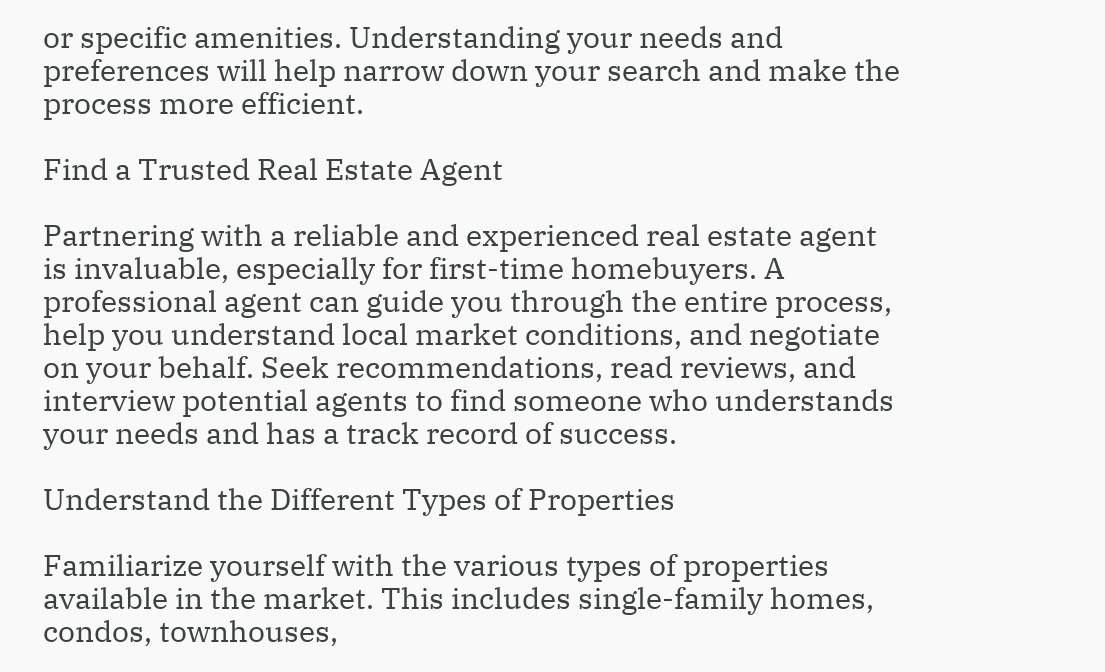or specific amenities. Understanding your needs and preferences will help narrow down your search and make the process more efficient.

Find a Trusted Real Estate Agent

Partnering with a reliable and experienced real estate agent is invaluable, especially for first-time homebuyers. A professional agent can guide you through the entire process, help you understand local market conditions, and negotiate on your behalf. Seek recommendations, read reviews, and interview potential agents to find someone who understands your needs and has a track record of success.

Understand the Different Types of Properties

Familiarize yourself with the various types of properties available in the market. This includes single-family homes, condos, townhouses,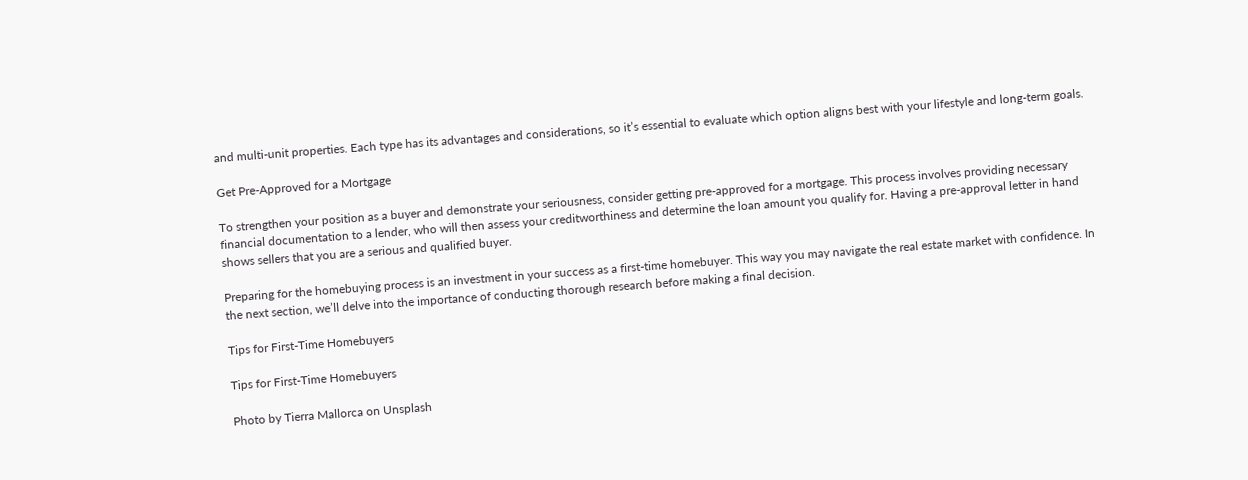and multi-unit properties. Each type has its advantages and considerations, so it’s essential to evaluate which option aligns best with your lifestyle and long-term goals.

Get Pre-Approved for a Mortgage

To strengthen your position as a buyer and demonstrate your seriousness, consider getting pre-approved for a mortgage. This process involves providing necessary financial documentation to a lender, who will then assess your creditworthiness and determine the loan amount you qualify for. Having a pre-approval letter in hand shows sellers that you are a serious and qualified buyer.

Preparing for the homebuying process is an investment in your success as a first-time homebuyer. This way you may navigate the real estate market with confidence. In the next section, we’ll delve into the importance of conducting thorough research before making a final decision.

Tips for First-Time Homebuyers

Tips for First-Time Homebuyers

Photo by Tierra Mallorca on Unsplash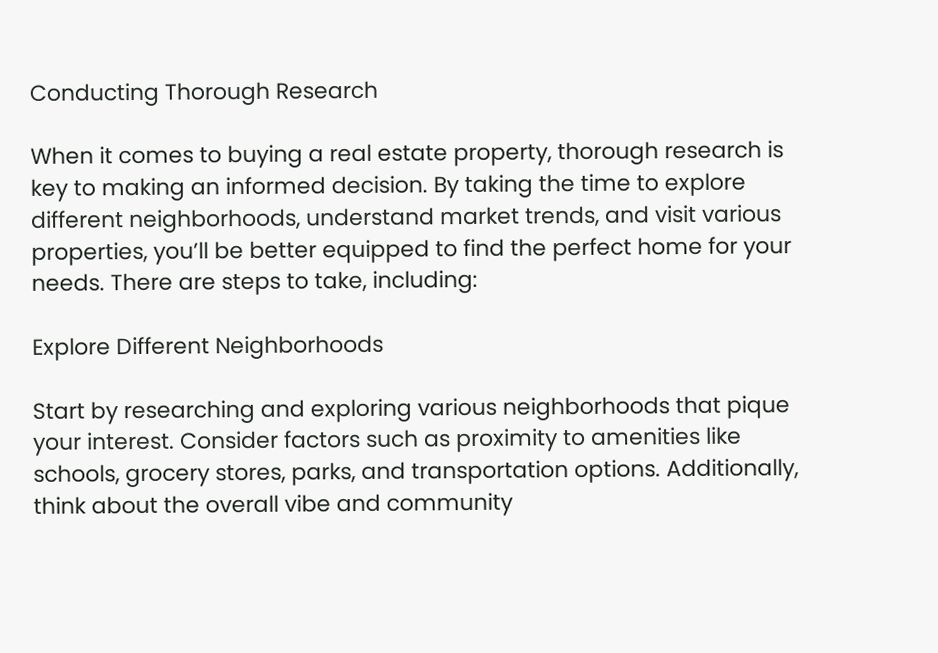Conducting Thorough Research

When it comes to buying a real estate property, thorough research is key to making an informed decision. By taking the time to explore different neighborhoods, understand market trends, and visit various properties, you’ll be better equipped to find the perfect home for your needs. There are steps to take, including:

Explore Different Neighborhoods

Start by researching and exploring various neighborhoods that pique your interest. Consider factors such as proximity to amenities like schools, grocery stores, parks, and transportation options. Additionally, think about the overall vibe and community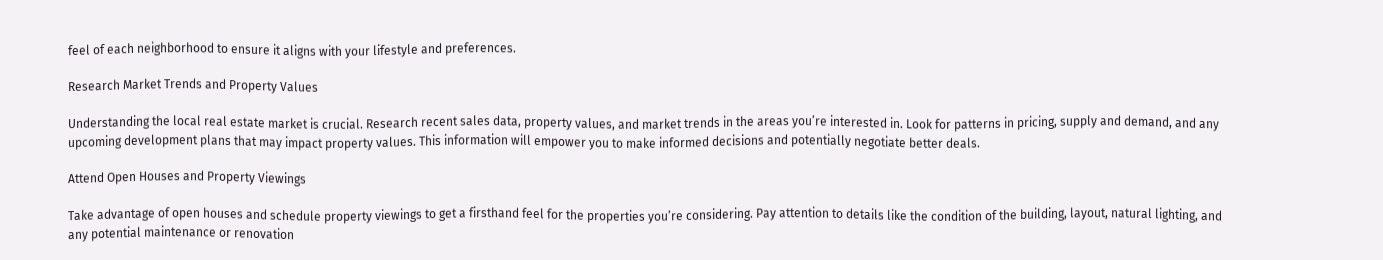feel of each neighborhood to ensure it aligns with your lifestyle and preferences.

Research Market Trends and Property Values

Understanding the local real estate market is crucial. Research recent sales data, property values, and market trends in the areas you’re interested in. Look for patterns in pricing, supply and demand, and any upcoming development plans that may impact property values. This information will empower you to make informed decisions and potentially negotiate better deals.

Attend Open Houses and Property Viewings

Take advantage of open houses and schedule property viewings to get a firsthand feel for the properties you’re considering. Pay attention to details like the condition of the building, layout, natural lighting, and any potential maintenance or renovation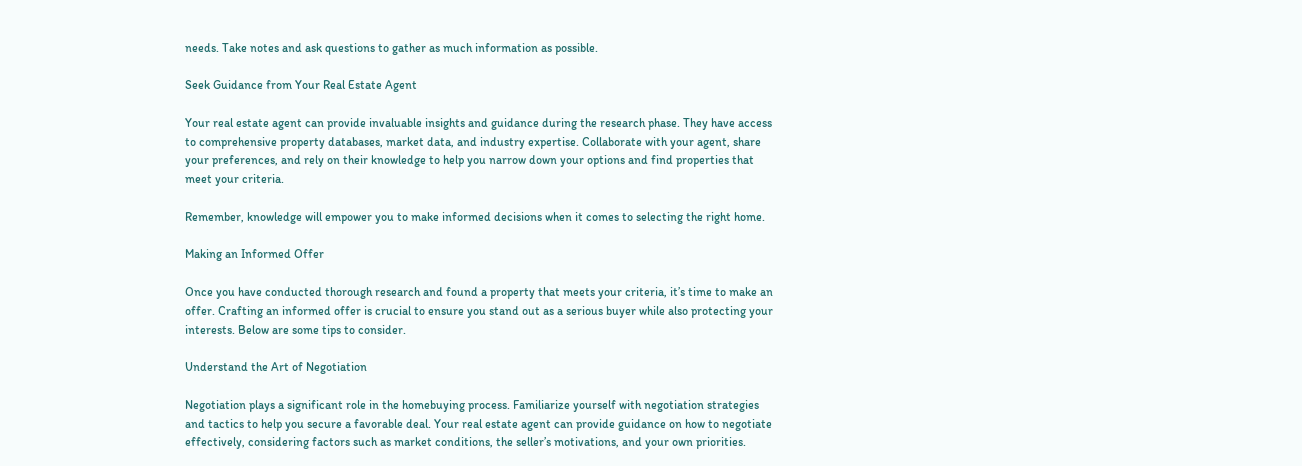needs. Take notes and ask questions to gather as much information as possible.

Seek Guidance from Your Real Estate Agent

Your real estate agent can provide invaluable insights and guidance during the research phase. They have access to comprehensive property databases, market data, and industry expertise. Collaborate with your agent, share your preferences, and rely on their knowledge to help you narrow down your options and find properties that meet your criteria.

Remember, knowledge will empower you to make informed decisions when it comes to selecting the right home.

Making an Informed Offer

Once you have conducted thorough research and found a property that meets your criteria, it’s time to make an offer. Crafting an informed offer is crucial to ensure you stand out as a serious buyer while also protecting your interests. Below are some tips to consider.

Understand the Art of Negotiation

Negotiation plays a significant role in the homebuying process. Familiarize yourself with negotiation strategies and tactics to help you secure a favorable deal. Your real estate agent can provide guidance on how to negotiate effectively, considering factors such as market conditions, the seller’s motivations, and your own priorities.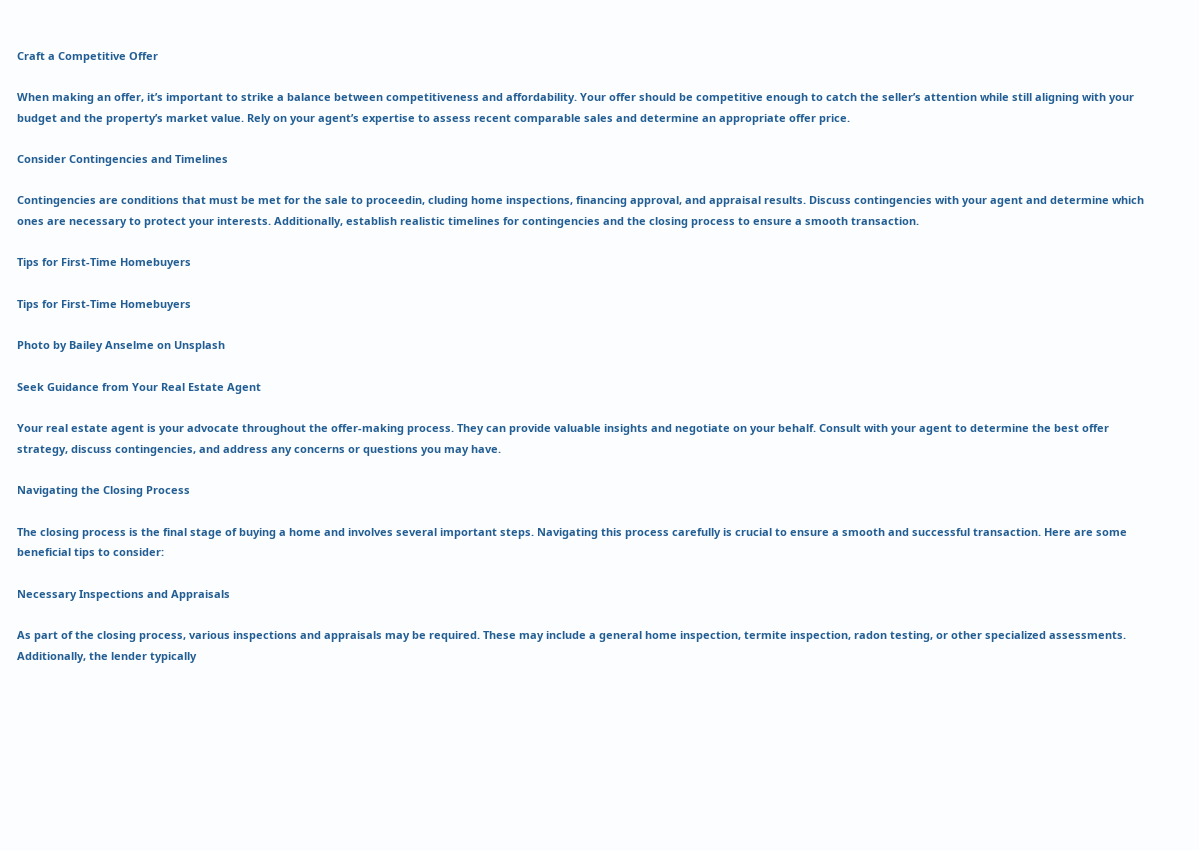Craft a Competitive Offer

When making an offer, it’s important to strike a balance between competitiveness and affordability. Your offer should be competitive enough to catch the seller’s attention while still aligning with your budget and the property’s market value. Rely on your agent’s expertise to assess recent comparable sales and determine an appropriate offer price.

Consider Contingencies and Timelines

Contingencies are conditions that must be met for the sale to proceedin, cluding home inspections, financing approval, and appraisal results. Discuss contingencies with your agent and determine which ones are necessary to protect your interests. Additionally, establish realistic timelines for contingencies and the closing process to ensure a smooth transaction.

Tips for First-Time Homebuyers

Tips for First-Time Homebuyers

Photo by Bailey Anselme on Unsplash

Seek Guidance from Your Real Estate Agent

Your real estate agent is your advocate throughout the offer-making process. They can provide valuable insights and negotiate on your behalf. Consult with your agent to determine the best offer strategy, discuss contingencies, and address any concerns or questions you may have.

Navigating the Closing Process

The closing process is the final stage of buying a home and involves several important steps. Navigating this process carefully is crucial to ensure a smooth and successful transaction. Here are some beneficial tips to consider:

Necessary Inspections and Appraisals

As part of the closing process, various inspections and appraisals may be required. These may include a general home inspection, termite inspection, radon testing, or other specialized assessments. Additionally, the lender typically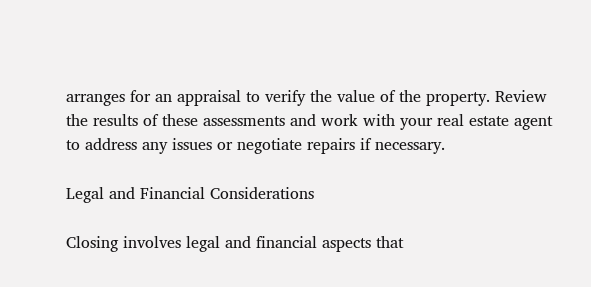arranges for an appraisal to verify the value of the property. Review the results of these assessments and work with your real estate agent to address any issues or negotiate repairs if necessary.

Legal and Financial Considerations

Closing involves legal and financial aspects that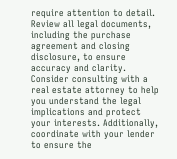require attention to detail. Review all legal documents, including the purchase agreement and closing disclosure, to ensure accuracy and clarity. Consider consulting with a real estate attorney to help you understand the legal implications and protect your interests. Additionally, coordinate with your lender to ensure the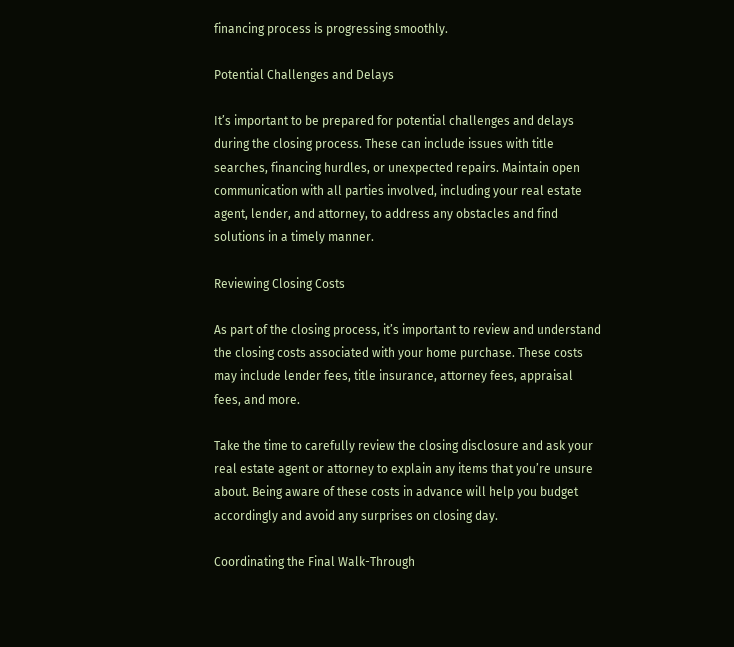financing process is progressing smoothly.

Potential Challenges and Delays

It’s important to be prepared for potential challenges and delays during the closing process. These can include issues with title searches, financing hurdles, or unexpected repairs. Maintain open communication with all parties involved, including your real estate agent, lender, and attorney, to address any obstacles and find solutions in a timely manner.

Reviewing Closing Costs

As part of the closing process, it’s important to review and understand the closing costs associated with your home purchase. These costs may include lender fees, title insurance, attorney fees, appraisal fees, and more.

Take the time to carefully review the closing disclosure and ask your real estate agent or attorney to explain any items that you’re unsure about. Being aware of these costs in advance will help you budget accordingly and avoid any surprises on closing day.

Coordinating the Final Walk-Through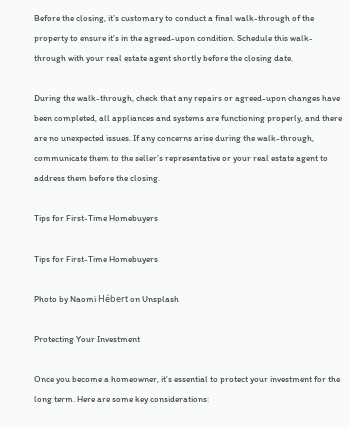Before the closing, it’s customary to conduct a final walk-through of the property to ensure it’s in the agreed-upon condition. Schedule this walk-through with your real estate agent shortly before the closing date.

During the walk-through, check that any repairs or agreed-upon changes have been completed, all appliances and systems are functioning properly, and there are no unexpected issues. If any concerns arise during the walk-through, communicate them to the seller’s representative or your real estate agent to address them before the closing.

Tips for First-Time Homebuyers

Tips for First-Time Homebuyers

Photo by Naomi Hébert on Unsplash

Protecting Your Investment

Once you become a homeowner, it’s essential to protect your investment for the long term. Here are some key considerations: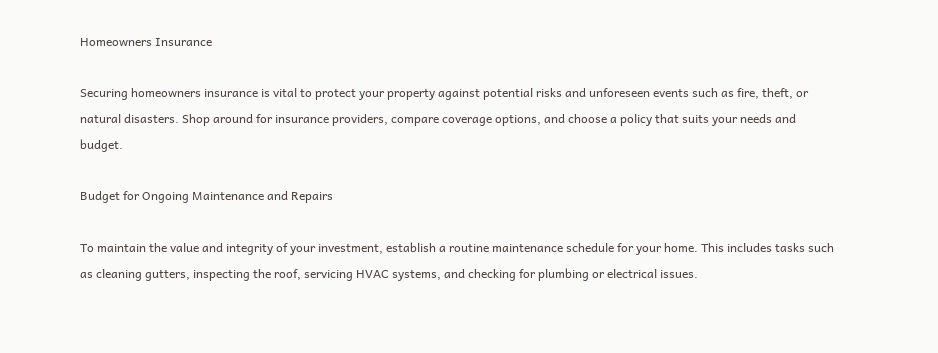Homeowners Insurance

Securing homeowners insurance is vital to protect your property against potential risks and unforeseen events such as fire, theft, or natural disasters. Shop around for insurance providers, compare coverage options, and choose a policy that suits your needs and budget.

Budget for Ongoing Maintenance and Repairs

To maintain the value and integrity of your investment, establish a routine maintenance schedule for your home. This includes tasks such as cleaning gutters, inspecting the roof, servicing HVAC systems, and checking for plumbing or electrical issues.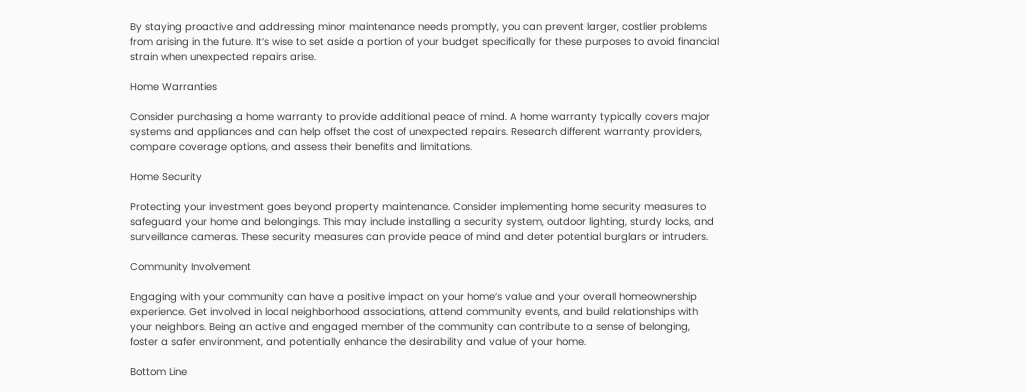By staying proactive and addressing minor maintenance needs promptly, you can prevent larger, costlier problems from arising in the future. It’s wise to set aside a portion of your budget specifically for these purposes to avoid financial strain when unexpected repairs arise.

Home Warranties

Consider purchasing a home warranty to provide additional peace of mind. A home warranty typically covers major systems and appliances and can help offset the cost of unexpected repairs. Research different warranty providers, compare coverage options, and assess their benefits and limitations.

Home Security

Protecting your investment goes beyond property maintenance. Consider implementing home security measures to safeguard your home and belongings. This may include installing a security system, outdoor lighting, sturdy locks, and surveillance cameras. These security measures can provide peace of mind and deter potential burglars or intruders.

Community Involvement

Engaging with your community can have a positive impact on your home’s value and your overall homeownership experience. Get involved in local neighborhood associations, attend community events, and build relationships with your neighbors. Being an active and engaged member of the community can contribute to a sense of belonging, foster a safer environment, and potentially enhance the desirability and value of your home.

Bottom Line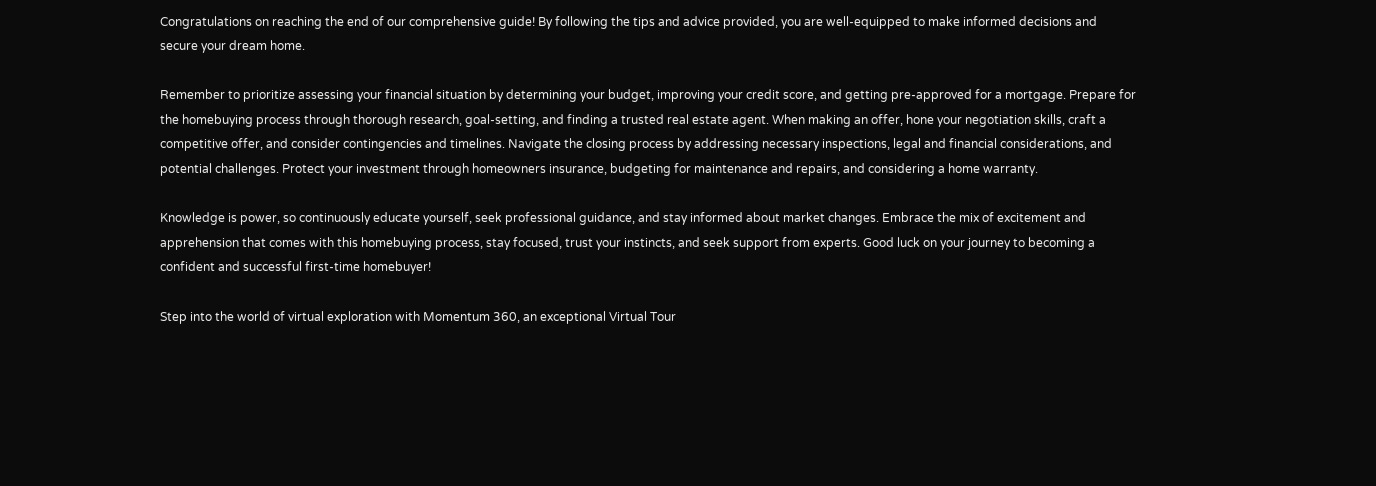Congratulations on reaching the end of our comprehensive guide! By following the tips and advice provided, you are well-equipped to make informed decisions and secure your dream home.

Remember to prioritize assessing your financial situation by determining your budget, improving your credit score, and getting pre-approved for a mortgage. Prepare for the homebuying process through thorough research, goal-setting, and finding a trusted real estate agent. When making an offer, hone your negotiation skills, craft a competitive offer, and consider contingencies and timelines. Navigate the closing process by addressing necessary inspections, legal and financial considerations, and potential challenges. Protect your investment through homeowners insurance, budgeting for maintenance and repairs, and considering a home warranty.

Knowledge is power, so continuously educate yourself, seek professional guidance, and stay informed about market changes. Embrace the mix of excitement and apprehension that comes with this homebuying process, stay focused, trust your instincts, and seek support from experts. Good luck on your journey to becoming a confident and successful first-time homebuyer!

Step into the world of virtual exploration with Momentum 360, an exceptional Virtual Tour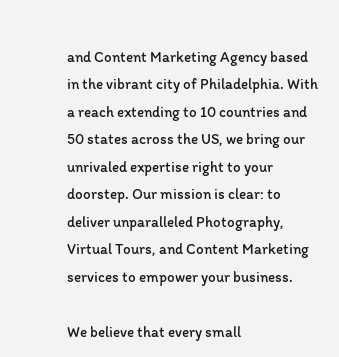and Content Marketing Agency based in the vibrant city of Philadelphia. With a reach extending to 10 countries and 50 states across the US, we bring our unrivaled expertise right to your doorstep. Our mission is clear: to deliver unparalleled Photography, Virtual Tours, and Content Marketing services to empower your business.

We believe that every small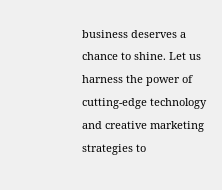business deserves a chance to shine. Let us harness the power of cutting-edge technology and creative marketing strategies to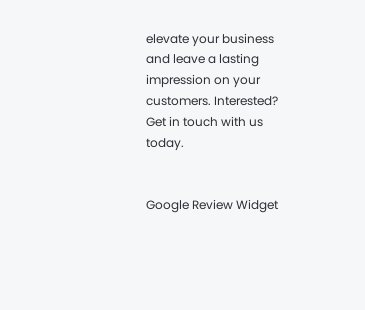elevate your business and leave a lasting impression on your customers. Interested? Get in touch with us today.


Google Review Widget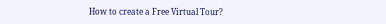How to create a Free Virtual Tour?